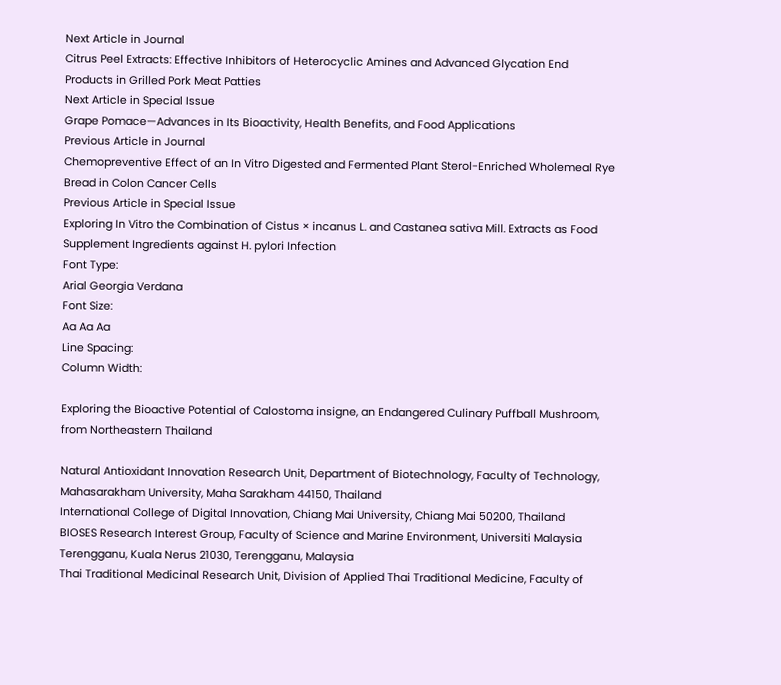Next Article in Journal
Citrus Peel Extracts: Effective Inhibitors of Heterocyclic Amines and Advanced Glycation End Products in Grilled Pork Meat Patties
Next Article in Special Issue
Grape Pomace—Advances in Its Bioactivity, Health Benefits, and Food Applications
Previous Article in Journal
Chemopreventive Effect of an In Vitro Digested and Fermented Plant Sterol-Enriched Wholemeal Rye Bread in Colon Cancer Cells
Previous Article in Special Issue
Exploring In Vitro the Combination of Cistus × incanus L. and Castanea sativa Mill. Extracts as Food Supplement Ingredients against H. pylori Infection
Font Type:
Arial Georgia Verdana
Font Size:
Aa Aa Aa
Line Spacing:
Column Width:

Exploring the Bioactive Potential of Calostoma insigne, an Endangered Culinary Puffball Mushroom, from Northeastern Thailand

Natural Antioxidant Innovation Research Unit, Department of Biotechnology, Faculty of Technology, Mahasarakham University, Maha Sarakham 44150, Thailand
International College of Digital Innovation, Chiang Mai University, Chiang Mai 50200, Thailand
BIOSES Research Interest Group, Faculty of Science and Marine Environment, Universiti Malaysia Terengganu, Kuala Nerus 21030, Terengganu, Malaysia
Thai Traditional Medicinal Research Unit, Division of Applied Thai Traditional Medicine, Faculty of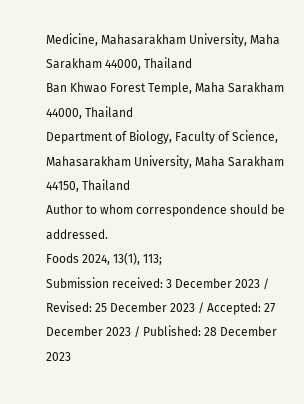Medicine, Mahasarakham University, Maha Sarakham 44000, Thailand
Ban Khwao Forest Temple, Maha Sarakham 44000, Thailand
Department of Biology, Faculty of Science, Mahasarakham University, Maha Sarakham 44150, Thailand
Author to whom correspondence should be addressed.
Foods 2024, 13(1), 113;
Submission received: 3 December 2023 / Revised: 25 December 2023 / Accepted: 27 December 2023 / Published: 28 December 2023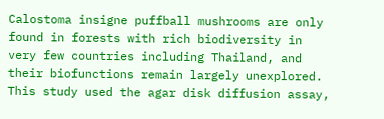Calostoma insigne puffball mushrooms are only found in forests with rich biodiversity in very few countries including Thailand, and their biofunctions remain largely unexplored. This study used the agar disk diffusion assay,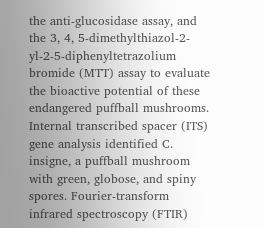the anti-glucosidase assay, and the 3, 4, 5-dimethylthiazol-2-yl-2-5-diphenyltetrazolium bromide (MTT) assay to evaluate the bioactive potential of these endangered puffball mushrooms. Internal transcribed spacer (ITS) gene analysis identified C. insigne, a puffball mushroom with green, globose, and spiny spores. Fourier-transform infrared spectroscopy (FTIR)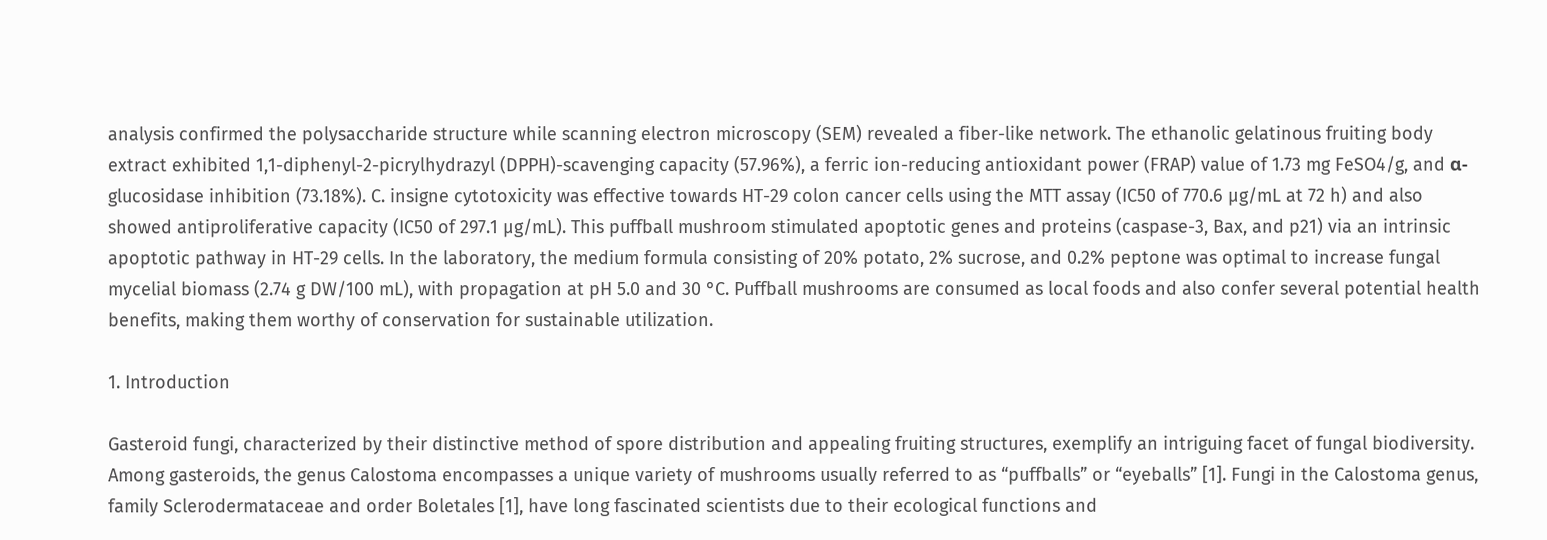analysis confirmed the polysaccharide structure while scanning electron microscopy (SEM) revealed a fiber-like network. The ethanolic gelatinous fruiting body extract exhibited 1,1-diphenyl-2-picrylhydrazyl (DPPH)-scavenging capacity (57.96%), a ferric ion-reducing antioxidant power (FRAP) value of 1.73 mg FeSO4/g, and α-glucosidase inhibition (73.18%). C. insigne cytotoxicity was effective towards HT-29 colon cancer cells using the MTT assay (IC50 of 770.6 µg/mL at 72 h) and also showed antiproliferative capacity (IC50 of 297.1 µg/mL). This puffball mushroom stimulated apoptotic genes and proteins (caspase-3, Bax, and p21) via an intrinsic apoptotic pathway in HT-29 cells. In the laboratory, the medium formula consisting of 20% potato, 2% sucrose, and 0.2% peptone was optimal to increase fungal mycelial biomass (2.74 g DW/100 mL), with propagation at pH 5.0 and 30 °C. Puffball mushrooms are consumed as local foods and also confer several potential health benefits, making them worthy of conservation for sustainable utilization.

1. Introduction

Gasteroid fungi, characterized by their distinctive method of spore distribution and appealing fruiting structures, exemplify an intriguing facet of fungal biodiversity. Among gasteroids, the genus Calostoma encompasses a unique variety of mushrooms usually referred to as “puffballs” or “eyeballs” [1]. Fungi in the Calostoma genus, family Sclerodermataceae and order Boletales [1], have long fascinated scientists due to their ecological functions and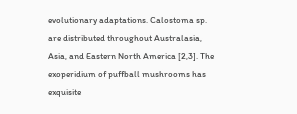evolutionary adaptations. Calostoma sp. are distributed throughout Australasia, Asia, and Eastern North America [2,3]. The exoperidium of puffball mushrooms has exquisite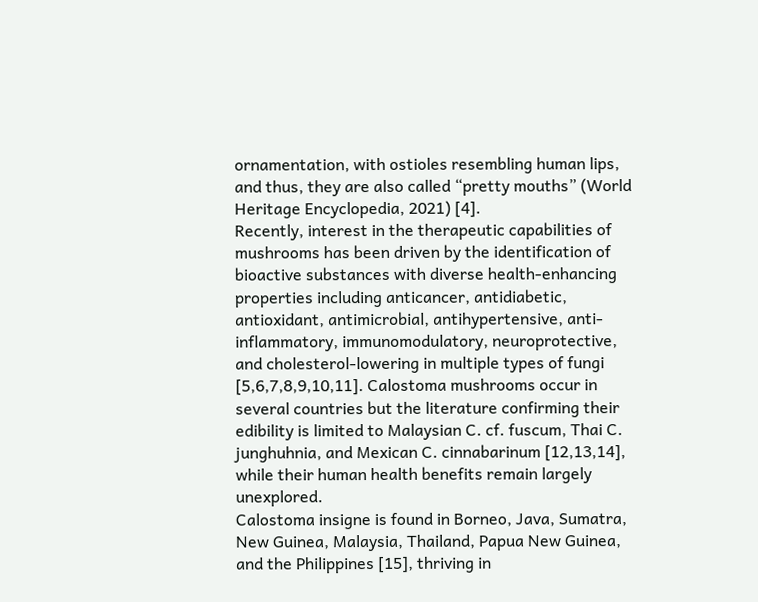ornamentation, with ostioles resembling human lips, and thus, they are also called “pretty mouths” (World Heritage Encyclopedia, 2021) [4].
Recently, interest in the therapeutic capabilities of mushrooms has been driven by the identification of bioactive substances with diverse health-enhancing properties including anticancer, antidiabetic, antioxidant, antimicrobial, antihypertensive, anti-inflammatory, immunomodulatory, neuroprotective, and cholesterol-lowering in multiple types of fungi [5,6,7,8,9,10,11]. Calostoma mushrooms occur in several countries but the literature confirming their edibility is limited to Malaysian C. cf. fuscum, Thai C. junghuhnia, and Mexican C. cinnabarinum [12,13,14], while their human health benefits remain largely unexplored.
Calostoma insigne is found in Borneo, Java, Sumatra, New Guinea, Malaysia, Thailand, Papua New Guinea, and the Philippines [15], thriving in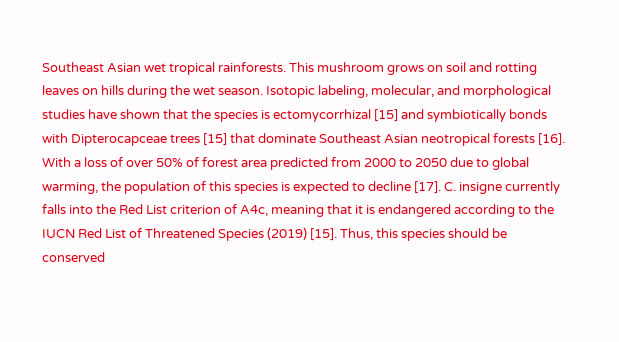Southeast Asian wet tropical rainforests. This mushroom grows on soil and rotting leaves on hills during the wet season. Isotopic labeling, molecular, and morphological studies have shown that the species is ectomycorrhizal [15] and symbiotically bonds with Dipterocapceae trees [15] that dominate Southeast Asian neotropical forests [16]. With a loss of over 50% of forest area predicted from 2000 to 2050 due to global warming, the population of this species is expected to decline [17]. C. insigne currently falls into the Red List criterion of A4c, meaning that it is endangered according to the IUCN Red List of Threatened Species (2019) [15]. Thus, this species should be conserved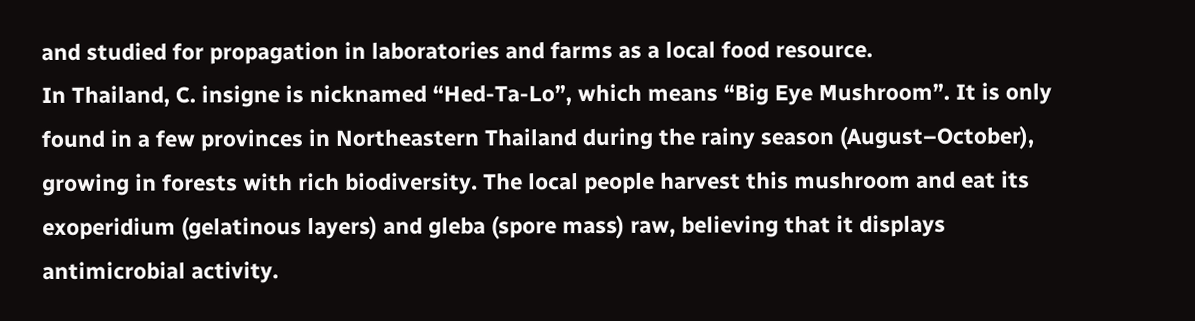and studied for propagation in laboratories and farms as a local food resource.
In Thailand, C. insigne is nicknamed “Hed-Ta-Lo”, which means “Big Eye Mushroom”. It is only found in a few provinces in Northeastern Thailand during the rainy season (August–October), growing in forests with rich biodiversity. The local people harvest this mushroom and eat its exoperidium (gelatinous layers) and gleba (spore mass) raw, believing that it displays antimicrobial activity.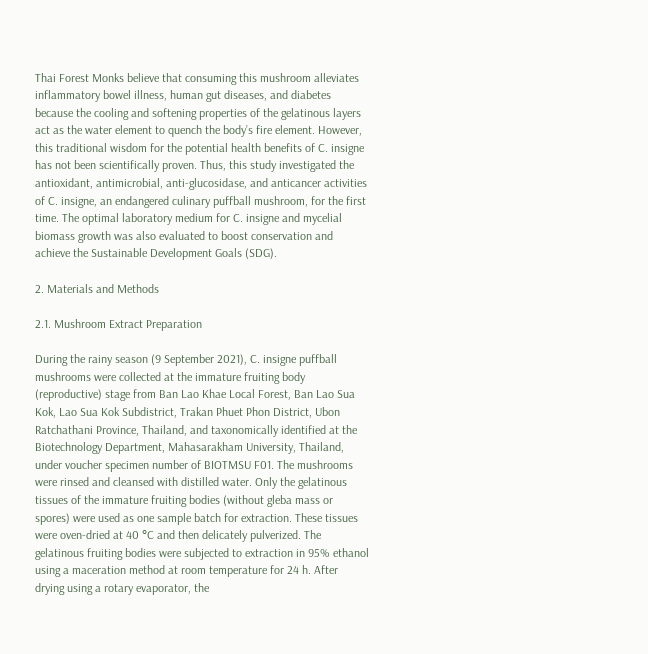Thai Forest Monks believe that consuming this mushroom alleviates inflammatory bowel illness, human gut diseases, and diabetes because the cooling and softening properties of the gelatinous layers act as the water element to quench the body’s fire element. However, this traditional wisdom for the potential health benefits of C. insigne has not been scientifically proven. Thus, this study investigated the antioxidant, antimicrobial, anti-glucosidase, and anticancer activities of C. insigne, an endangered culinary puffball mushroom, for the first time. The optimal laboratory medium for C. insigne and mycelial biomass growth was also evaluated to boost conservation and achieve the Sustainable Development Goals (SDG).

2. Materials and Methods

2.1. Mushroom Extract Preparation

During the rainy season (9 September 2021), C. insigne puffball mushrooms were collected at the immature fruiting body (reproductive) stage from Ban Lao Khae Local Forest, Ban Lao Sua Kok, Lao Sua Kok Subdistrict, Trakan Phuet Phon District, Ubon Ratchathani Province, Thailand, and taxonomically identified at the Biotechnology Department, Mahasarakham University, Thailand, under voucher specimen number of BIOTMSU F01. The mushrooms were rinsed and cleansed with distilled water. Only the gelatinous tissues of the immature fruiting bodies (without gleba mass or spores) were used as one sample batch for extraction. These tissues were oven-dried at 40 °C and then delicately pulverized. The gelatinous fruiting bodies were subjected to extraction in 95% ethanol using a maceration method at room temperature for 24 h. After drying using a rotary evaporator, the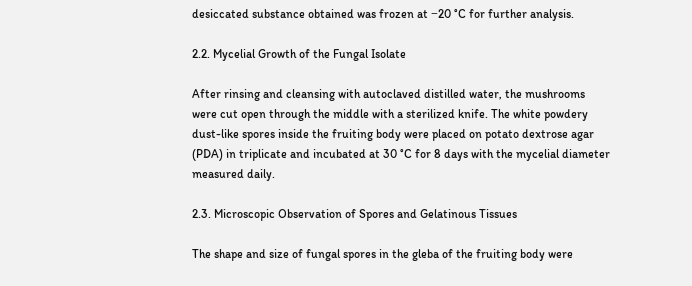desiccated substance obtained was frozen at −20 °C for further analysis.

2.2. Mycelial Growth of the Fungal Isolate

After rinsing and cleansing with autoclaved distilled water, the mushrooms were cut open through the middle with a sterilized knife. The white powdery dust-like spores inside the fruiting body were placed on potato dextrose agar (PDA) in triplicate and incubated at 30 °C for 8 days with the mycelial diameter measured daily.

2.3. Microscopic Observation of Spores and Gelatinous Tissues

The shape and size of fungal spores in the gleba of the fruiting body were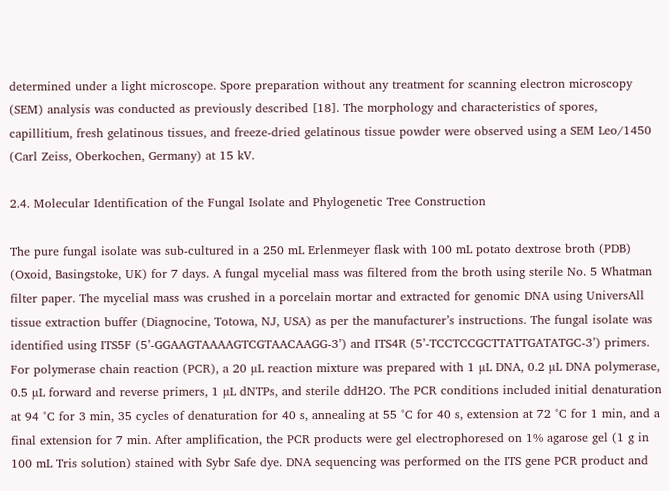determined under a light microscope. Spore preparation without any treatment for scanning electron microscopy (SEM) analysis was conducted as previously described [18]. The morphology and characteristics of spores, capillitium, fresh gelatinous tissues, and freeze-dried gelatinous tissue powder were observed using a SEM Leo/1450 (Carl Zeiss, Oberkochen, Germany) at 15 kV.

2.4. Molecular Identification of the Fungal Isolate and Phylogenetic Tree Construction

The pure fungal isolate was sub-cultured in a 250 mL Erlenmeyer flask with 100 mL potato dextrose broth (PDB) (Oxoid, Basingstoke, UK) for 7 days. A fungal mycelial mass was filtered from the broth using sterile No. 5 Whatman filter paper. The mycelial mass was crushed in a porcelain mortar and extracted for genomic DNA using UniversAll tissue extraction buffer (Diagnocine, Totowa, NJ, USA) as per the manufacturer’s instructions. The fungal isolate was identified using ITS5F (5’-GGAAGTAAAAGTCGTAACAAGG-3’) and ITS4R (5’-TCCTCCGCTTATTGATATGC-3’) primers. For polymerase chain reaction (PCR), a 20 µL reaction mixture was prepared with 1 µL DNA, 0.2 µL DNA polymerase, 0.5 µL forward and reverse primers, 1 µL dNTPs, and sterile ddH2O. The PCR conditions included initial denaturation at 94 °C for 3 min, 35 cycles of denaturation for 40 s, annealing at 55 °C for 40 s, extension at 72 °C for 1 min, and a final extension for 7 min. After amplification, the PCR products were gel electrophoresed on 1% agarose gel (1 g in 100 mL Tris solution) stained with Sybr Safe dye. DNA sequencing was performed on the ITS gene PCR product and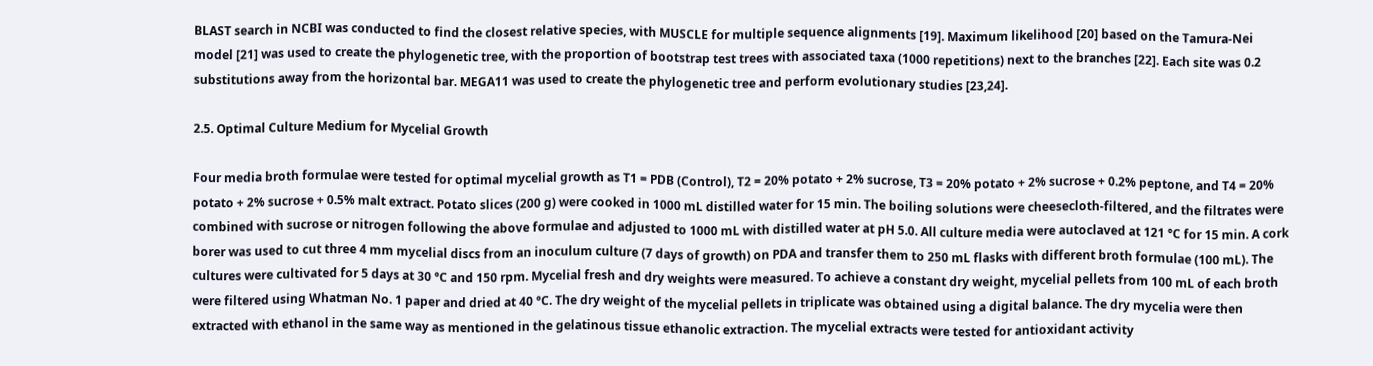BLAST search in NCBI was conducted to find the closest relative species, with MUSCLE for multiple sequence alignments [19]. Maximum likelihood [20] based on the Tamura-Nei model [21] was used to create the phylogenetic tree, with the proportion of bootstrap test trees with associated taxa (1000 repetitions) next to the branches [22]. Each site was 0.2 substitutions away from the horizontal bar. MEGA11 was used to create the phylogenetic tree and perform evolutionary studies [23,24].

2.5. Optimal Culture Medium for Mycelial Growth

Four media broth formulae were tested for optimal mycelial growth as T1 = PDB (Control), T2 = 20% potato + 2% sucrose, T3 = 20% potato + 2% sucrose + 0.2% peptone, and T4 = 20% potato + 2% sucrose + 0.5% malt extract. Potato slices (200 g) were cooked in 1000 mL distilled water for 15 min. The boiling solutions were cheesecloth-filtered, and the filtrates were combined with sucrose or nitrogen following the above formulae and adjusted to 1000 mL with distilled water at pH 5.0. All culture media were autoclaved at 121 °C for 15 min. A cork borer was used to cut three 4 mm mycelial discs from an inoculum culture (7 days of growth) on PDA and transfer them to 250 mL flasks with different broth formulae (100 mL). The cultures were cultivated for 5 days at 30 °C and 150 rpm. Mycelial fresh and dry weights were measured. To achieve a constant dry weight, mycelial pellets from 100 mL of each broth were filtered using Whatman No. 1 paper and dried at 40 °C. The dry weight of the mycelial pellets in triplicate was obtained using a digital balance. The dry mycelia were then extracted with ethanol in the same way as mentioned in the gelatinous tissue ethanolic extraction. The mycelial extracts were tested for antioxidant activity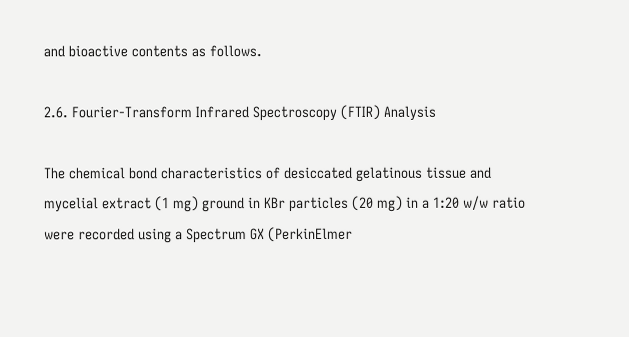and bioactive contents as follows.

2.6. Fourier-Transform Infrared Spectroscopy (FTIR) Analysis

The chemical bond characteristics of desiccated gelatinous tissue and mycelial extract (1 mg) ground in KBr particles (20 mg) in a 1:20 w/w ratio were recorded using a Spectrum GX (PerkinElmer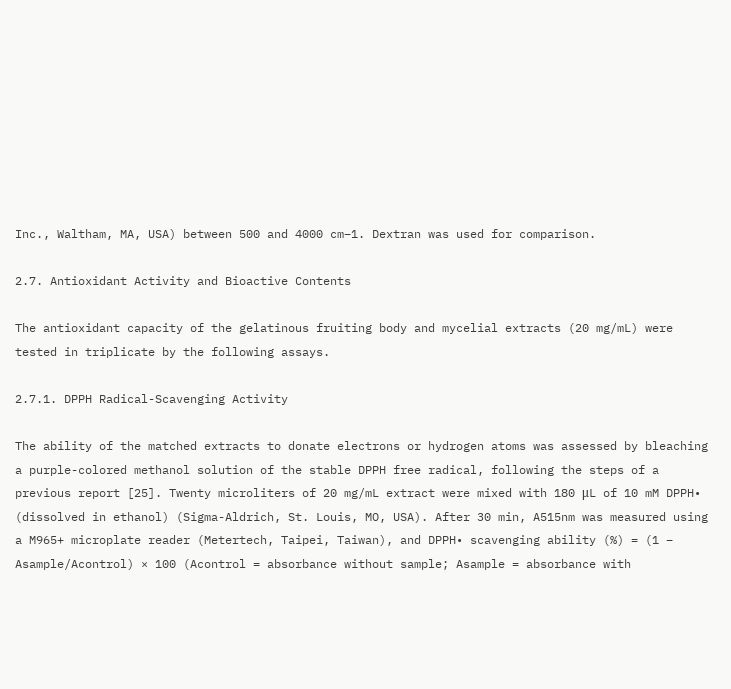Inc., Waltham, MA, USA) between 500 and 4000 cm−1. Dextran was used for comparison.

2.7. Antioxidant Activity and Bioactive Contents

The antioxidant capacity of the gelatinous fruiting body and mycelial extracts (20 mg/mL) were tested in triplicate by the following assays.

2.7.1. DPPH Radical-Scavenging Activity

The ability of the matched extracts to donate electrons or hydrogen atoms was assessed by bleaching a purple-colored methanol solution of the stable DPPH free radical, following the steps of a previous report [25]. Twenty microliters of 20 mg/mL extract were mixed with 180 μL of 10 mM DPPH• (dissolved in ethanol) (Sigma-Aldrich, St. Louis, MO, USA). After 30 min, A515nm was measured using a M965+ microplate reader (Metertech, Taipei, Taiwan), and DPPH• scavenging ability (%) = (1 − Asample/Acontrol) × 100 (Acontrol = absorbance without sample; Asample = absorbance with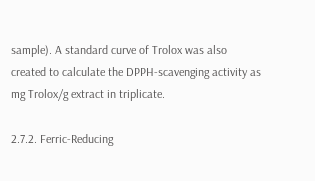sample). A standard curve of Trolox was also created to calculate the DPPH-scavenging activity as mg Trolox/g extract in triplicate.

2.7.2. Ferric-Reducing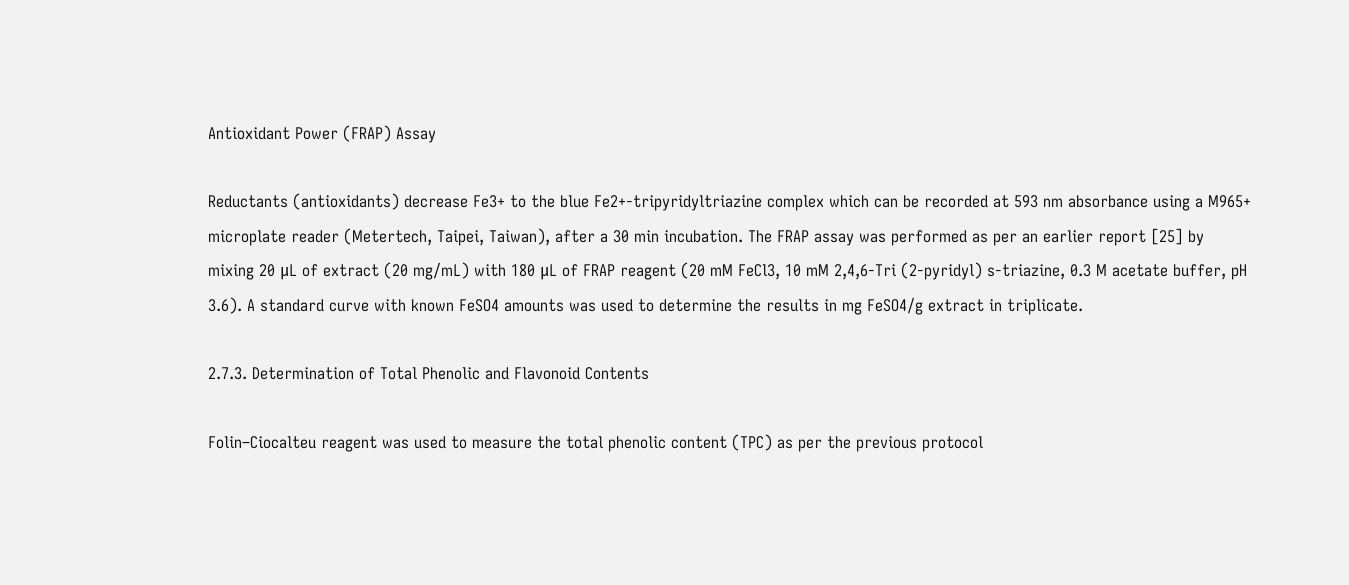Antioxidant Power (FRAP) Assay

Reductants (antioxidants) decrease Fe3+ to the blue Fe2+-tripyridyltriazine complex which can be recorded at 593 nm absorbance using a M965+ microplate reader (Metertech, Taipei, Taiwan), after a 30 min incubation. The FRAP assay was performed as per an earlier report [25] by mixing 20 μL of extract (20 mg/mL) with 180 μL of FRAP reagent (20 mM FeCl3, 10 mM 2,4,6-Tri (2-pyridyl) s-triazine, 0.3 M acetate buffer, pH 3.6). A standard curve with known FeSO4 amounts was used to determine the results in mg FeSO4/g extract in triplicate.

2.7.3. Determination of Total Phenolic and Flavonoid Contents

Folin–Ciocalteu reagent was used to measure the total phenolic content (TPC) as per the previous protocol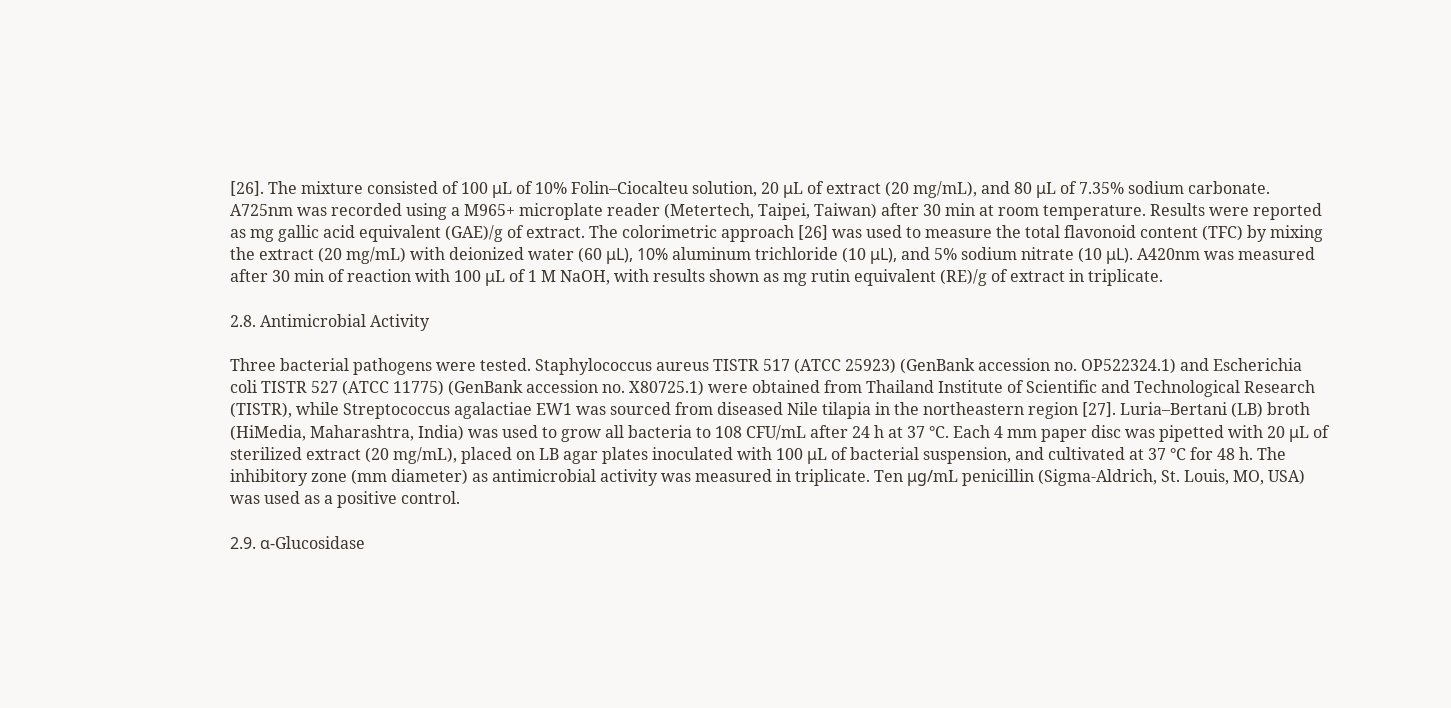[26]. The mixture consisted of 100 μL of 10% Folin–Ciocalteu solution, 20 μL of extract (20 mg/mL), and 80 μL of 7.35% sodium carbonate. A725nm was recorded using a M965+ microplate reader (Metertech, Taipei, Taiwan) after 30 min at room temperature. Results were reported as mg gallic acid equivalent (GAE)/g of extract. The colorimetric approach [26] was used to measure the total flavonoid content (TFC) by mixing the extract (20 mg/mL) with deionized water (60 μL), 10% aluminum trichloride (10 μL), and 5% sodium nitrate (10 μL). A420nm was measured after 30 min of reaction with 100 μL of 1 M NaOH, with results shown as mg rutin equivalent (RE)/g of extract in triplicate.

2.8. Antimicrobial Activity

Three bacterial pathogens were tested. Staphylococcus aureus TISTR 517 (ATCC 25923) (GenBank accession no. OP522324.1) and Escherichia coli TISTR 527 (ATCC 11775) (GenBank accession no. X80725.1) were obtained from Thailand Institute of Scientific and Technological Research (TISTR), while Streptococcus agalactiae EW1 was sourced from diseased Nile tilapia in the northeastern region [27]. Luria–Bertani (LB) broth (HiMedia, Maharashtra, India) was used to grow all bacteria to 108 CFU/mL after 24 h at 37 °C. Each 4 mm paper disc was pipetted with 20 μL of sterilized extract (20 mg/mL), placed on LB agar plates inoculated with 100 μL of bacterial suspension, and cultivated at 37 °C for 48 h. The inhibitory zone (mm diameter) as antimicrobial activity was measured in triplicate. Ten μg/mL penicillin (Sigma-Aldrich, St. Louis, MO, USA) was used as a positive control.

2.9. α-Glucosidase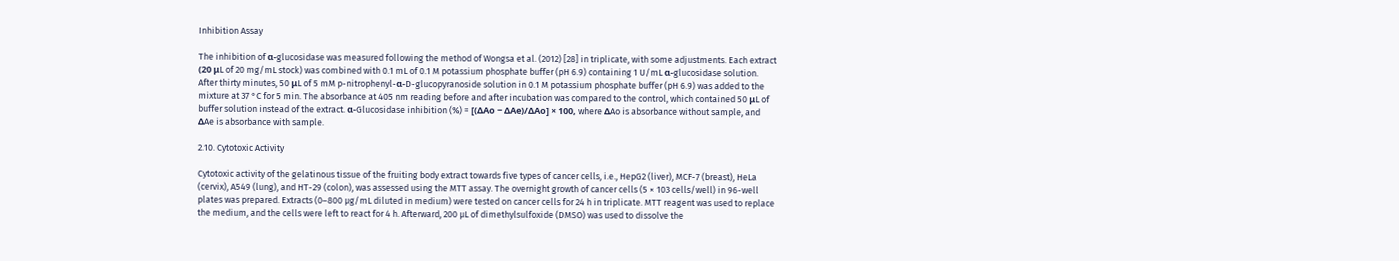Inhibition Assay

The inhibition of α-glucosidase was measured following the method of Wongsa et al. (2012) [28] in triplicate, with some adjustments. Each extract (20 μL of 20 mg/mL stock) was combined with 0.1 mL of 0.1 M potassium phosphate buffer (pH 6.9) containing 1 U/mL α-glucosidase solution. After thirty minutes, 50 μL of 5 mM p-nitrophenyl-α-D-glucopyranoside solution in 0.1 M potassium phosphate buffer (pH 6.9) was added to the mixture at 37 °C for 5 min. The absorbance at 405 nm reading before and after incubation was compared to the control, which contained 50 μL of buffer solution instead of the extract. α-Glucosidase inhibition (%) = [(ΔAo − ΔAe)/ΔAo] × 100, where ΔAo is absorbance without sample, and ΔAe is absorbance with sample.

2.10. Cytotoxic Activity

Cytotoxic activity of the gelatinous tissue of the fruiting body extract towards five types of cancer cells, i.e., HepG2 (liver), MCF-7 (breast), HeLa (cervix), A549 (lung), and HT-29 (colon), was assessed using the MTT assay. The overnight growth of cancer cells (5 × 103 cells/well) in 96-well plates was prepared. Extracts (0–800 µg/mL diluted in medium) were tested on cancer cells for 24 h in triplicate. MTT reagent was used to replace the medium, and the cells were left to react for 4 h. Afterward, 200 µL of dimethylsulfoxide (DMSO) was used to dissolve the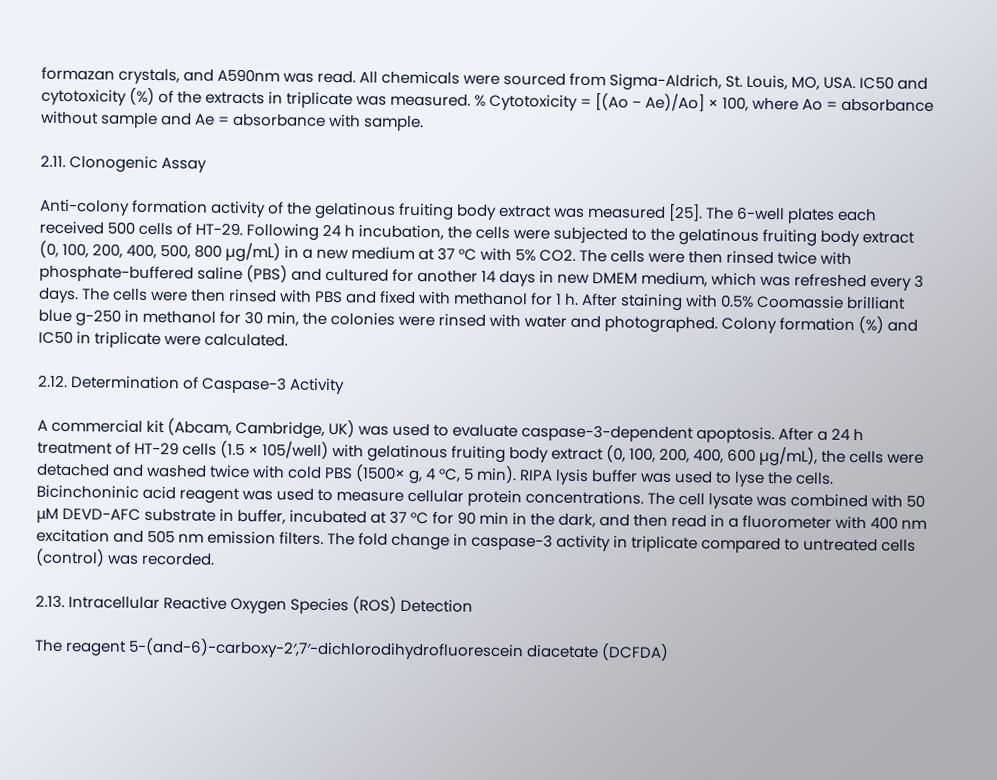formazan crystals, and A590nm was read. All chemicals were sourced from Sigma-Aldrich, St. Louis, MO, USA. IC50 and cytotoxicity (%) of the extracts in triplicate was measured. % Cytotoxicity = [(Ao − Ae)/Ao] × 100, where Ao = absorbance without sample and Ae = absorbance with sample.

2.11. Clonogenic Assay

Anti-colony formation activity of the gelatinous fruiting body extract was measured [25]. The 6-well plates each received 500 cells of HT-29. Following 24 h incubation, the cells were subjected to the gelatinous fruiting body extract (0, 100, 200, 400, 500, 800 µg/mL) in a new medium at 37 °C with 5% CO2. The cells were then rinsed twice with phosphate-buffered saline (PBS) and cultured for another 14 days in new DMEM medium, which was refreshed every 3 days. The cells were then rinsed with PBS and fixed with methanol for 1 h. After staining with 0.5% Coomassie brilliant blue g-250 in methanol for 30 min, the colonies were rinsed with water and photographed. Colony formation (%) and IC50 in triplicate were calculated.

2.12. Determination of Caspase-3 Activity

A commercial kit (Abcam, Cambridge, UK) was used to evaluate caspase-3-dependent apoptosis. After a 24 h treatment of HT-29 cells (1.5 × 105/well) with gelatinous fruiting body extract (0, 100, 200, 400, 600 µg/mL), the cells were detached and washed twice with cold PBS (1500× g, 4 °C, 5 min). RIPA lysis buffer was used to lyse the cells. Bicinchoninic acid reagent was used to measure cellular protein concentrations. The cell lysate was combined with 50 μM DEVD-AFC substrate in buffer, incubated at 37 °C for 90 min in the dark, and then read in a fluorometer with 400 nm excitation and 505 nm emission filters. The fold change in caspase-3 activity in triplicate compared to untreated cells (control) was recorded.

2.13. Intracellular Reactive Oxygen Species (ROS) Detection

The reagent 5-(and-6)-carboxy-2′,7′-dichlorodihydrofluorescein diacetate (DCFDA)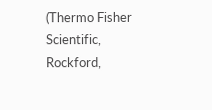(Thermo Fisher Scientific, Rockford,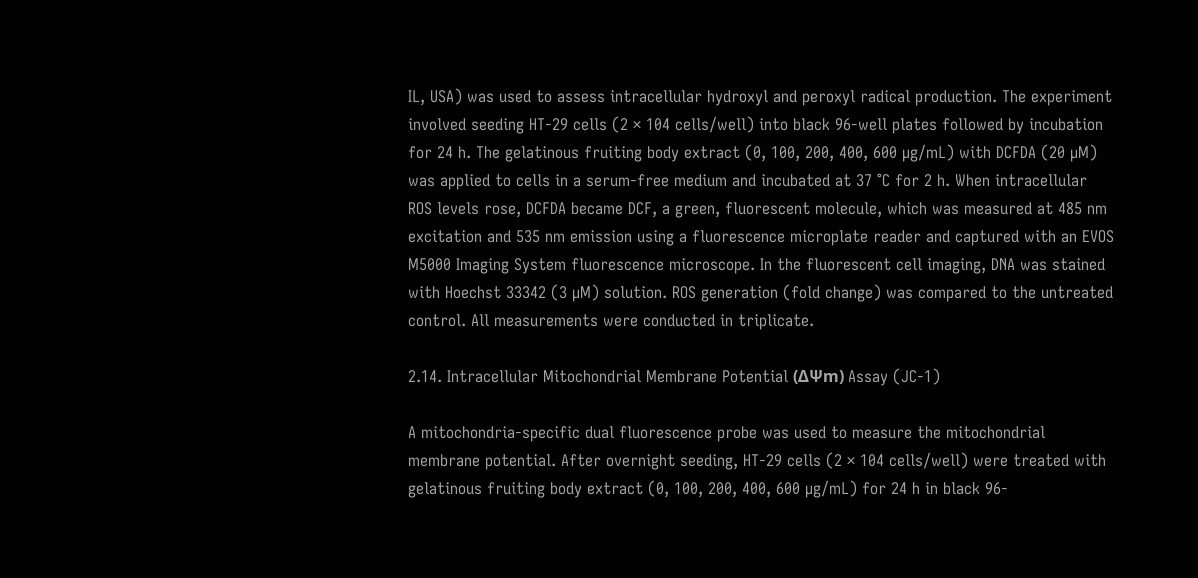IL, USA) was used to assess intracellular hydroxyl and peroxyl radical production. The experiment involved seeding HT-29 cells (2 × 104 cells/well) into black 96-well plates followed by incubation for 24 h. The gelatinous fruiting body extract (0, 100, 200, 400, 600 µg/mL) with DCFDA (20 µM) was applied to cells in a serum-free medium and incubated at 37 °C for 2 h. When intracellular ROS levels rose, DCFDA became DCF, a green, fluorescent molecule, which was measured at 485 nm excitation and 535 nm emission using a fluorescence microplate reader and captured with an EVOS M5000 Imaging System fluorescence microscope. In the fluorescent cell imaging, DNA was stained with Hoechst 33342 (3 µM) solution. ROS generation (fold change) was compared to the untreated control. All measurements were conducted in triplicate.

2.14. Intracellular Mitochondrial Membrane Potential (ΔΨm) Assay (JC-1)

A mitochondria-specific dual fluorescence probe was used to measure the mitochondrial membrane potential. After overnight seeding, HT-29 cells (2 × 104 cells/well) were treated with gelatinous fruiting body extract (0, 100, 200, 400, 600 µg/mL) for 24 h in black 96-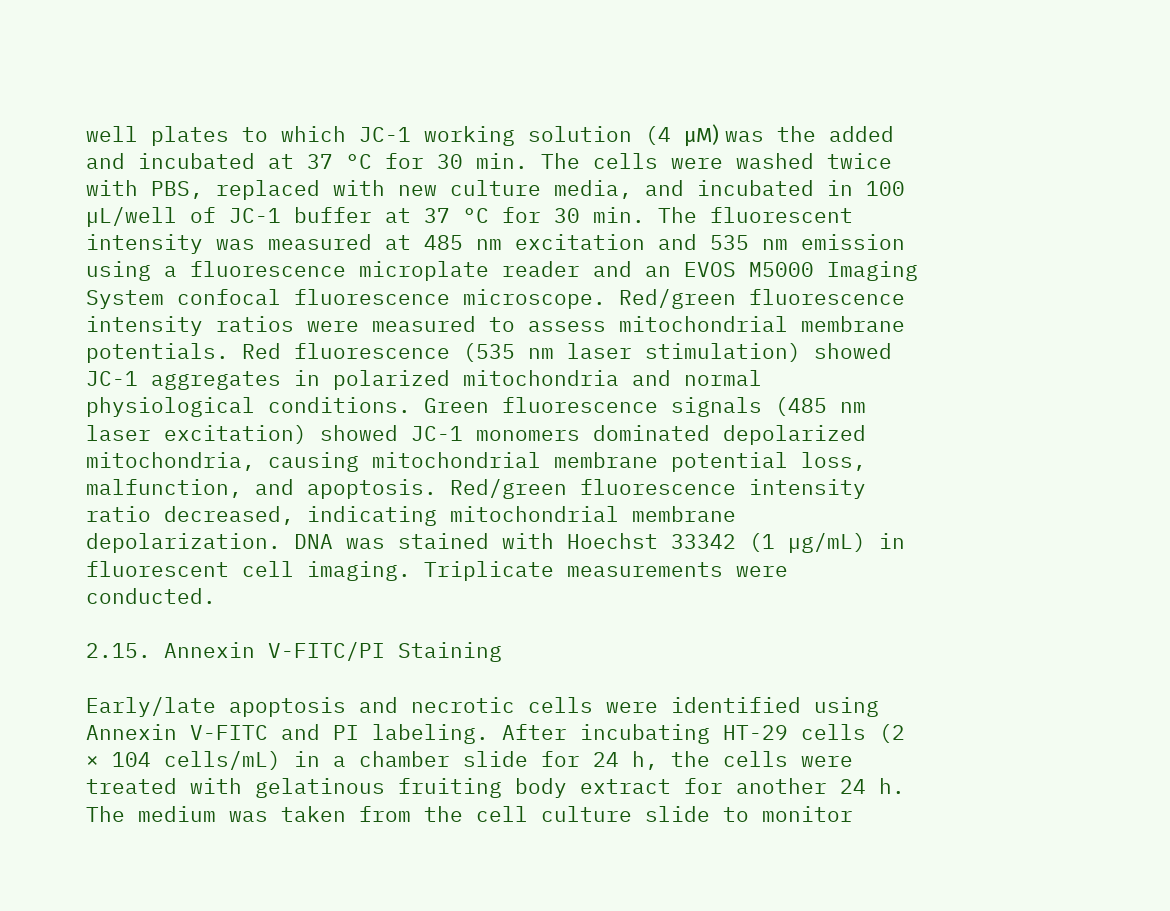well plates to which JC-1 working solution (4 μM) was the added and incubated at 37 °C for 30 min. The cells were washed twice with PBS, replaced with new culture media, and incubated in 100 µL/well of JC-1 buffer at 37 °C for 30 min. The fluorescent intensity was measured at 485 nm excitation and 535 nm emission using a fluorescence microplate reader and an EVOS M5000 Imaging System confocal fluorescence microscope. Red/green fluorescence intensity ratios were measured to assess mitochondrial membrane potentials. Red fluorescence (535 nm laser stimulation) showed JC-1 aggregates in polarized mitochondria and normal physiological conditions. Green fluorescence signals (485 nm laser excitation) showed JC-1 monomers dominated depolarized mitochondria, causing mitochondrial membrane potential loss, malfunction, and apoptosis. Red/green fluorescence intensity ratio decreased, indicating mitochondrial membrane depolarization. DNA was stained with Hoechst 33342 (1 µg/mL) in fluorescent cell imaging. Triplicate measurements were conducted.

2.15. Annexin V-FITC/PI Staining

Early/late apoptosis and necrotic cells were identified using Annexin V-FITC and PI labeling. After incubating HT-29 cells (2 × 104 cells/mL) in a chamber slide for 24 h, the cells were treated with gelatinous fruiting body extract for another 24 h. The medium was taken from the cell culture slide to monitor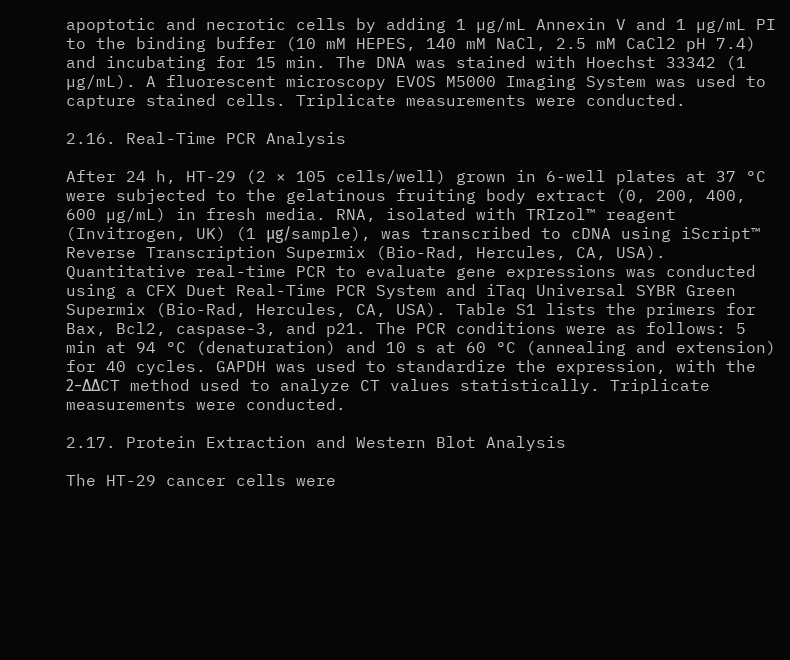apoptotic and necrotic cells by adding 1 µg/mL Annexin V and 1 µg/mL PI to the binding buffer (10 mM HEPES, 140 mM NaCl, 2.5 mM CaCl2 pH 7.4) and incubating for 15 min. The DNA was stained with Hoechst 33342 (1 µg/mL). A fluorescent microscopy EVOS M5000 Imaging System was used to capture stained cells. Triplicate measurements were conducted.

2.16. Real-Time PCR Analysis

After 24 h, HT-29 (2 × 105 cells/well) grown in 6-well plates at 37 °C were subjected to the gelatinous fruiting body extract (0, 200, 400, 600 µg/mL) in fresh media. RNA, isolated with TRIzol™ reagent (Invitrogen, UK) (1 μg/sample), was transcribed to cDNA using iScript™ Reverse Transcription Supermix (Bio-Rad, Hercules, CA, USA). Quantitative real-time PCR to evaluate gene expressions was conducted using a CFX Duet Real-Time PCR System and iTaq Universal SYBR Green Supermix (Bio-Rad, Hercules, CA, USA). Table S1 lists the primers for Bax, Bcl2, caspase-3, and p21. The PCR conditions were as follows: 5 min at 94 °C (denaturation) and 10 s at 60 °C (annealing and extension) for 40 cycles. GAPDH was used to standardize the expression, with the 2−ΔΔCT method used to analyze CT values statistically. Triplicate measurements were conducted.

2.17. Protein Extraction and Western Blot Analysis

The HT-29 cancer cells were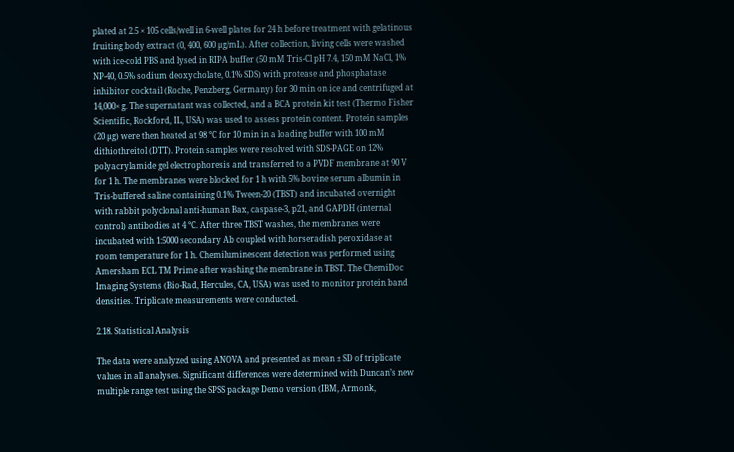plated at 2.5 × 105 cells/well in 6-well plates for 24 h before treatment with gelatinous fruiting body extract (0, 400, 600 µg/mL). After collection, living cells were washed with ice-cold PBS and lysed in RIPA buffer (50 mM Tris-Cl pH 7.4, 150 mM NaCl, 1% NP-40, 0.5% sodium deoxycholate, 0.1% SDS) with protease and phosphatase inhibitor cocktail (Roche, Penzberg, Germany) for 30 min on ice and centrifuged at 14,000× g. The supernatant was collected, and a BCA protein kit test (Thermo Fisher Scientific, Rockford, IL, USA) was used to assess protein content. Protein samples (20 µg) were then heated at 98 °C for 10 min in a loading buffer with 100 mM dithiothreitol (DTT). Protein samples were resolved with SDS-PAGE on 12% polyacrylamide gel electrophoresis and transferred to a PVDF membrane at 90 V for 1 h. The membranes were blocked for 1 h with 5% bovine serum albumin in Tris-buffered saline containing 0.1% Tween-20 (TBST) and incubated overnight with rabbit polyclonal anti-human Bax, caspase-3, p21, and GAPDH (internal control) antibodies at 4 °C. After three TBST washes, the membranes were incubated with 1:5000 secondary Ab coupled with horseradish peroxidase at room temperature for 1 h. Chemiluminescent detection was performed using Amersham ECL TM Prime after washing the membrane in TBST. The ChemiDoc Imaging Systems (Bio-Rad, Hercules, CA, USA) was used to monitor protein band densities. Triplicate measurements were conducted.

2.18. Statistical Analysis

The data were analyzed using ANOVA and presented as mean ± SD of triplicate values in all analyses. Significant differences were determined with Duncan’s new multiple range test using the SPSS package Demo version (IBM, Armonk,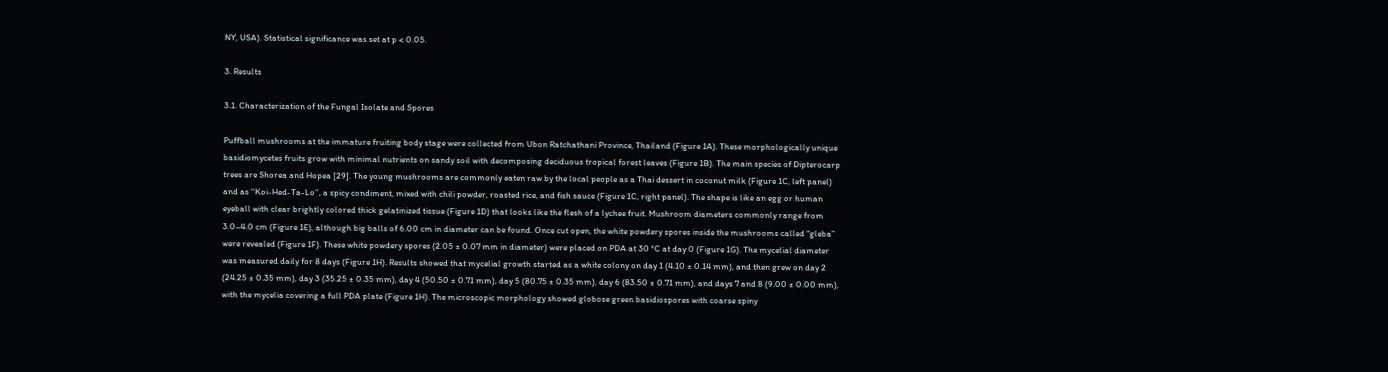NY, USA). Statistical significance was set at p < 0.05.

3. Results

3.1. Characterization of the Fungal Isolate and Spores

Puffball mushrooms at the immature fruiting body stage were collected from Ubon Ratchathani Province, Thailand (Figure 1A). These morphologically unique basidiomycetes fruits grow with minimal nutrients on sandy soil with decomposing deciduous tropical forest leaves (Figure 1B). The main species of Dipterocarp trees are Shorea and Hopea [29]. The young mushrooms are commonly eaten raw by the local people as a Thai dessert in coconut milk (Figure 1C, left panel) and as ‘‘Koi-Hed-Ta-Lo’’, a spicy condiment, mixed with chili powder, roasted rice, and fish sauce (Figure 1C, right panel). The shape is like an egg or human eyeball with clear brightly colored thick gelatinized tissue (Figure 1D) that looks like the flesh of a lychee fruit. Mushroom diameters commonly range from 3.0–4.0 cm (Figure 1E), although big balls of 6.00 cm in diameter can be found. Once cut open, the white powdery spores inside the mushrooms called “gleba” were revealed (Figure 1F). These white powdery spores (2.05 ± 0.07 mm in diameter) were placed on PDA at 30 °C at day 0 (Figure 1G). The mycelial diameter was measured daily for 8 days (Figure 1H). Results showed that mycelial growth started as a white colony on day 1 (4.10 ± 0.14 mm), and then grew on day 2 (24.25 ± 0.35 mm), day 3 (35.25 ± 0.35 mm), day 4 (50.50 ± 0.71 mm), day 5 (80.75 ± 0.35 mm), day 6 (83.50 ± 0.71 mm), and days 7 and 8 (9.00 ± 0.00 mm), with the mycelia covering a full PDA plate (Figure 1H). The microscopic morphology showed globose green basidiospores with coarse spiny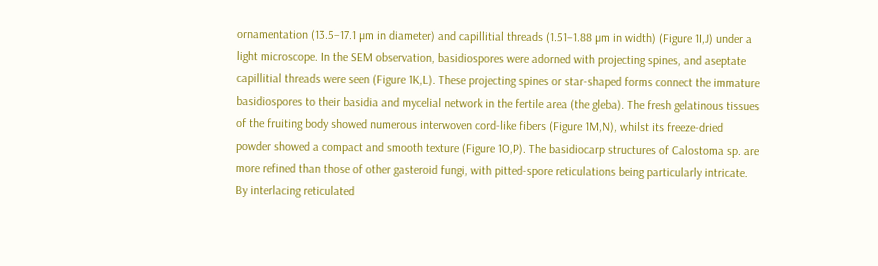ornamentation (13.5–17.1 µm in diameter) and capillitial threads (1.51–1.88 µm in width) (Figure 1I,J) under a light microscope. In the SEM observation, basidiospores were adorned with projecting spines, and aseptate capillitial threads were seen (Figure 1K,L). These projecting spines or star-shaped forms connect the immature basidiospores to their basidia and mycelial network in the fertile area (the gleba). The fresh gelatinous tissues of the fruiting body showed numerous interwoven cord-like fibers (Figure 1M,N), whilst its freeze-dried powder showed a compact and smooth texture (Figure 1O,P). The basidiocarp structures of Calostoma sp. are more refined than those of other gasteroid fungi, with pitted-spore reticulations being particularly intricate. By interlacing reticulated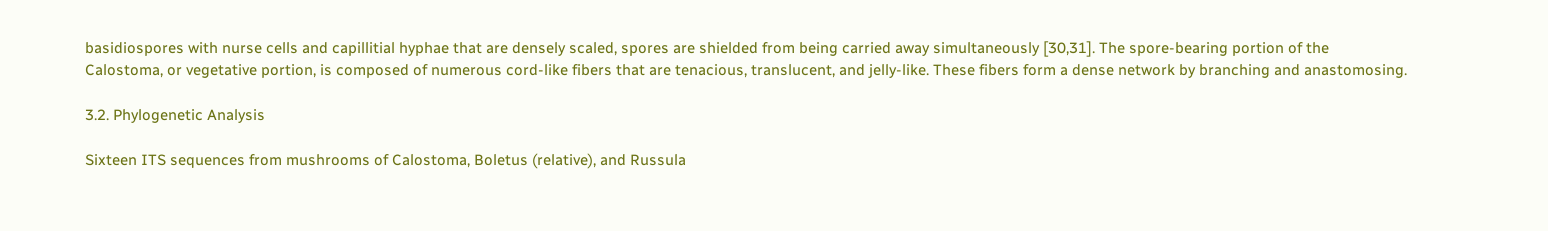basidiospores with nurse cells and capillitial hyphae that are densely scaled, spores are shielded from being carried away simultaneously [30,31]. The spore-bearing portion of the Calostoma, or vegetative portion, is composed of numerous cord-like fibers that are tenacious, translucent, and jelly-like. These fibers form a dense network by branching and anastomosing.

3.2. Phylogenetic Analysis

Sixteen ITS sequences from mushrooms of Calostoma, Boletus (relative), and Russula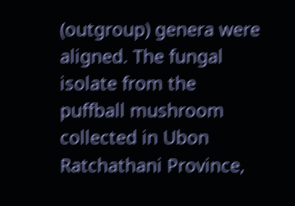(outgroup) genera were aligned. The fungal isolate from the puffball mushroom collected in Ubon Ratchathani Province,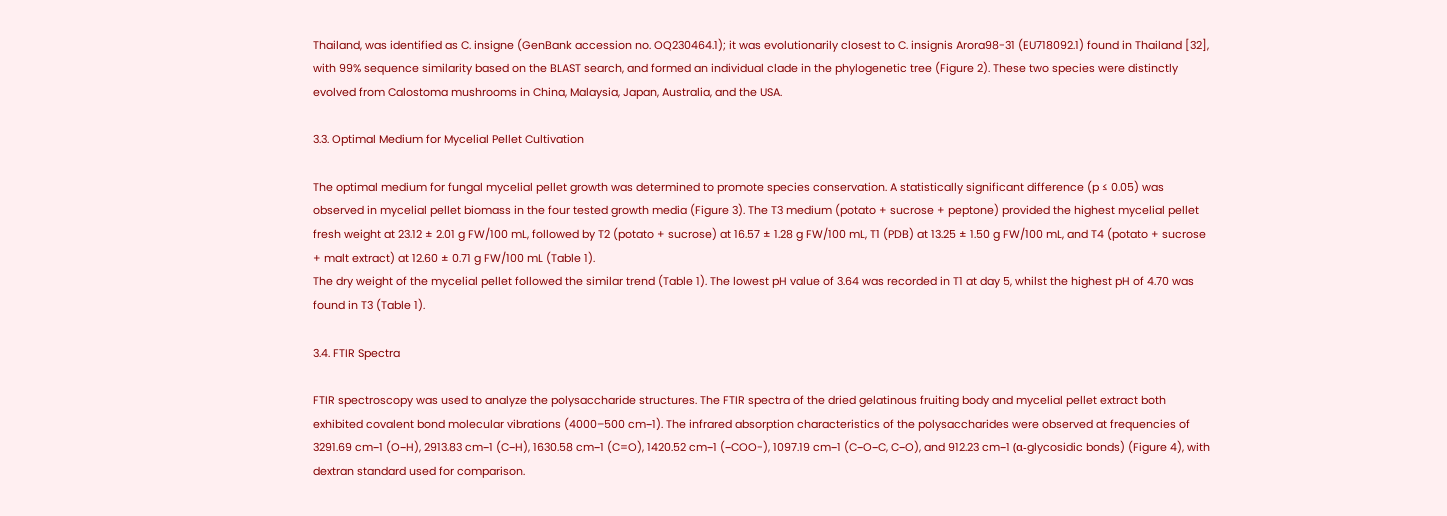Thailand, was identified as C. insigne (GenBank accession no. OQ230464.1); it was evolutionarily closest to C. insignis Arora98-31 (EU718092.1) found in Thailand [32], with 99% sequence similarity based on the BLAST search, and formed an individual clade in the phylogenetic tree (Figure 2). These two species were distinctly evolved from Calostoma mushrooms in China, Malaysia, Japan, Australia, and the USA.

3.3. Optimal Medium for Mycelial Pellet Cultivation

The optimal medium for fungal mycelial pellet growth was determined to promote species conservation. A statistically significant difference (p ≤ 0.05) was observed in mycelial pellet biomass in the four tested growth media (Figure 3). The T3 medium (potato + sucrose + peptone) provided the highest mycelial pellet fresh weight at 23.12 ± 2.01 g FW/100 mL, followed by T2 (potato + sucrose) at 16.57 ± 1.28 g FW/100 mL, T1 (PDB) at 13.25 ± 1.50 g FW/100 mL, and T4 (potato + sucrose + malt extract) at 12.60 ± 0.71 g FW/100 mL (Table 1).
The dry weight of the mycelial pellet followed the similar trend (Table 1). The lowest pH value of 3.64 was recorded in T1 at day 5, whilst the highest pH of 4.70 was found in T3 (Table 1).

3.4. FTIR Spectra

FTIR spectroscopy was used to analyze the polysaccharide structures. The FTIR spectra of the dried gelatinous fruiting body and mycelial pellet extract both exhibited covalent bond molecular vibrations (4000–500 cm−1). The infrared absorption characteristics of the polysaccharides were observed at frequencies of 3291.69 cm−1 (O−H), 2913.83 cm−1 (C−H), 1630.58 cm−1 (C=O), 1420.52 cm−1 (−COO-), 1097.19 cm−1 (C−O−C, C−O), and 912.23 cm−1 (α-glycosidic bonds) (Figure 4), with dextran standard used for comparison.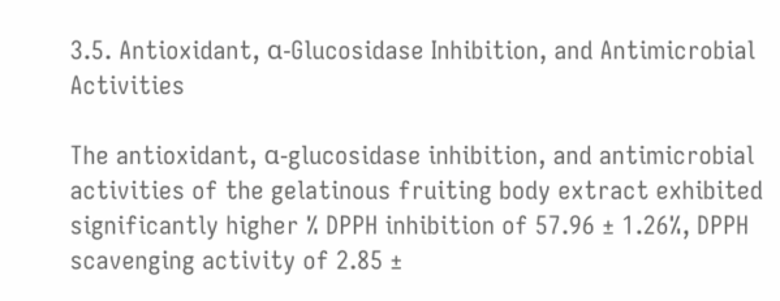3.5. Antioxidant, α-Glucosidase Inhibition, and Antimicrobial Activities

The antioxidant, α-glucosidase inhibition, and antimicrobial activities of the gelatinous fruiting body extract exhibited significantly higher % DPPH inhibition of 57.96 ± 1.26%, DPPH scavenging activity of 2.85 ±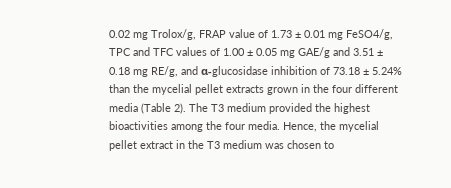0.02 mg Trolox/g, FRAP value of 1.73 ± 0.01 mg FeSO4/g, TPC and TFC values of 1.00 ± 0.05 mg GAE/g and 3.51 ± 0.18 mg RE/g, and α-glucosidase inhibition of 73.18 ± 5.24% than the mycelial pellet extracts grown in the four different media (Table 2). The T3 medium provided the highest bioactivities among the four media. Hence, the mycelial pellet extract in the T3 medium was chosen to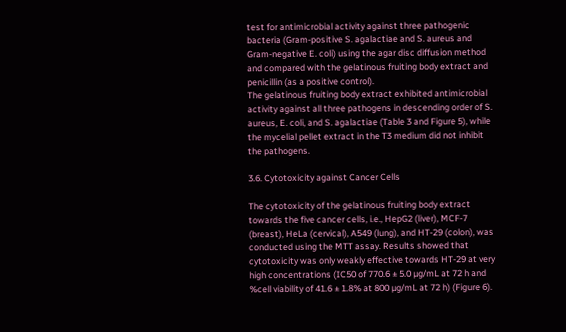test for antimicrobial activity against three pathogenic bacteria (Gram-positive S. agalactiae and S. aureus and Gram-negative E. coli) using the agar disc diffusion method and compared with the gelatinous fruiting body extract and penicillin (as a positive control).
The gelatinous fruiting body extract exhibited antimicrobial activity against all three pathogens in descending order of S. aureus, E. coli, and S. agalactiae (Table 3 and Figure 5), while the mycelial pellet extract in the T3 medium did not inhibit the pathogens.

3.6. Cytotoxicity against Cancer Cells

The cytotoxicity of the gelatinous fruiting body extract towards the five cancer cells, i.e., HepG2 (liver), MCF-7 (breast), HeLa (cervical), A549 (lung), and HT-29 (colon), was conducted using the MTT assay. Results showed that cytotoxicity was only weakly effective towards HT-29 at very high concentrations (IC50 of 770.6 ± 5.0 µg/mL at 72 h and %cell viability of 41.6 ± 1.8% at 800 µg/mL at 72 h) (Figure 6).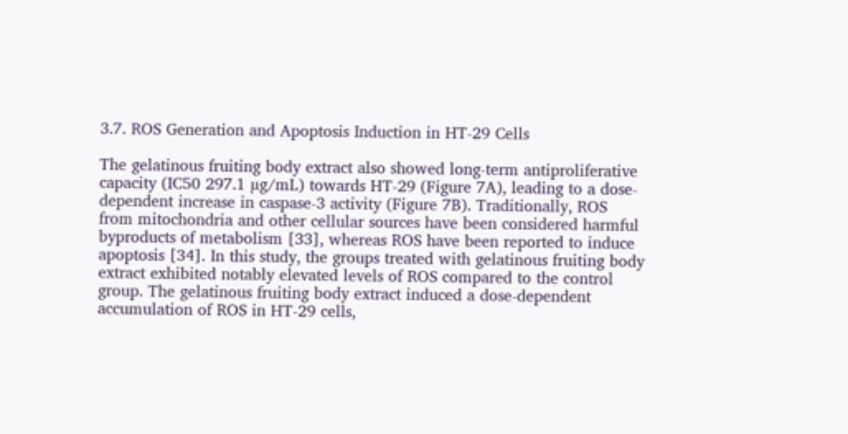3.7. ROS Generation and Apoptosis Induction in HT-29 Cells

The gelatinous fruiting body extract also showed long-term antiproliferative capacity (IC50 297.1 µg/mL) towards HT-29 (Figure 7A), leading to a dose-dependent increase in caspase-3 activity (Figure 7B). Traditionally, ROS from mitochondria and other cellular sources have been considered harmful byproducts of metabolism [33], whereas ROS have been reported to induce apoptosis [34]. In this study, the groups treated with gelatinous fruiting body extract exhibited notably elevated levels of ROS compared to the control group. The gelatinous fruiting body extract induced a dose-dependent accumulation of ROS in HT-29 cells,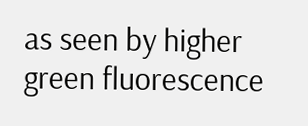as seen by higher green fluorescence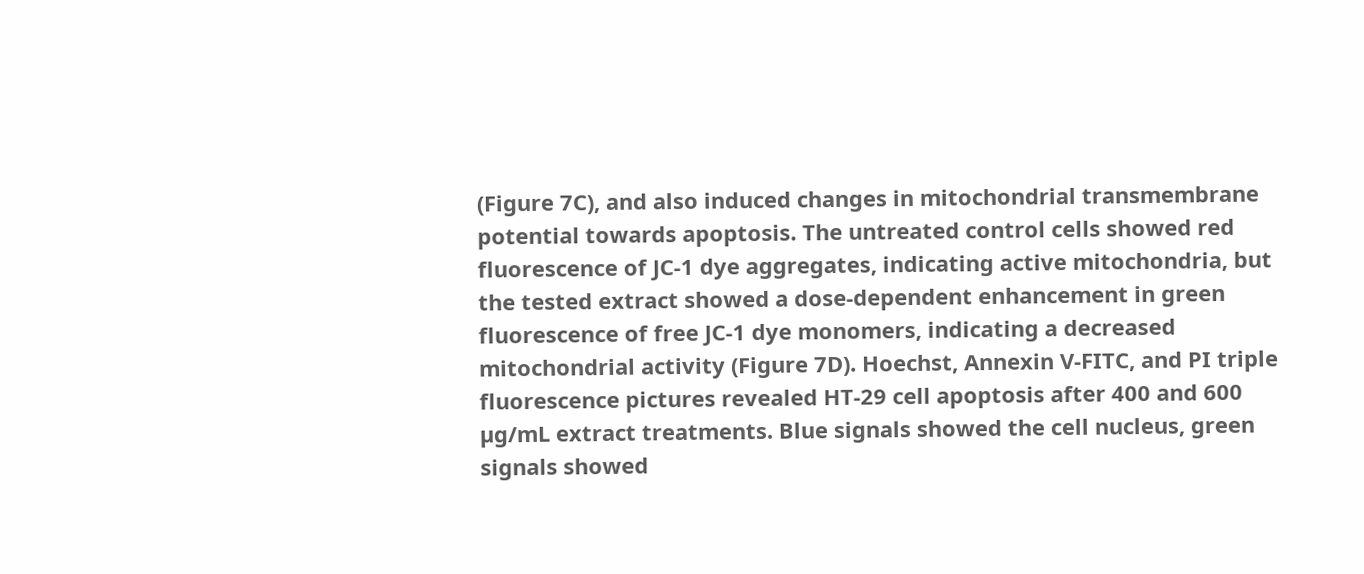(Figure 7C), and also induced changes in mitochondrial transmembrane potential towards apoptosis. The untreated control cells showed red fluorescence of JC-1 dye aggregates, indicating active mitochondria, but the tested extract showed a dose-dependent enhancement in green fluorescence of free JC-1 dye monomers, indicating a decreased mitochondrial activity (Figure 7D). Hoechst, Annexin V-FITC, and PI triple fluorescence pictures revealed HT-29 cell apoptosis after 400 and 600 µg/mL extract treatments. Blue signals showed the cell nucleus, green signals showed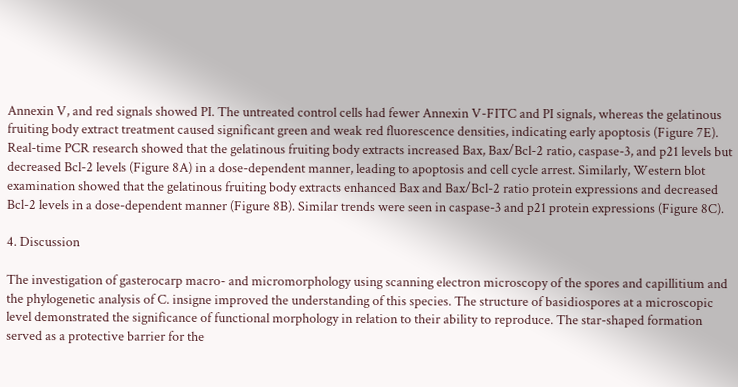Annexin V, and red signals showed PI. The untreated control cells had fewer Annexin V-FITC and PI signals, whereas the gelatinous fruiting body extract treatment caused significant green and weak red fluorescence densities, indicating early apoptosis (Figure 7E).
Real-time PCR research showed that the gelatinous fruiting body extracts increased Bax, Bax/Bcl-2 ratio, caspase-3, and p21 levels but decreased Bcl-2 levels (Figure 8A) in a dose-dependent manner, leading to apoptosis and cell cycle arrest. Similarly, Western blot examination showed that the gelatinous fruiting body extracts enhanced Bax and Bax/Bcl-2 ratio protein expressions and decreased Bcl-2 levels in a dose-dependent manner (Figure 8B). Similar trends were seen in caspase-3 and p21 protein expressions (Figure 8C).

4. Discussion

The investigation of gasterocarp macro- and micromorphology using scanning electron microscopy of the spores and capillitium and the phylogenetic analysis of C. insigne improved the understanding of this species. The structure of basidiospores at a microscopic level demonstrated the significance of functional morphology in relation to their ability to reproduce. The star-shaped formation served as a protective barrier for the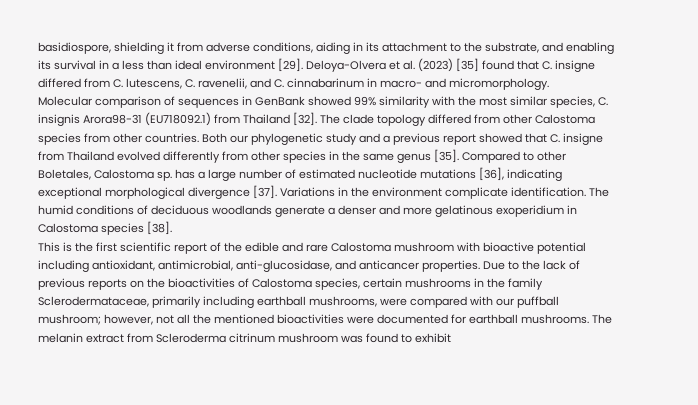basidiospore, shielding it from adverse conditions, aiding in its attachment to the substrate, and enabling its survival in a less than ideal environment [29]. Deloya-Olvera et al. (2023) [35] found that C. insigne differed from C. lutescens, C. ravenelii, and C. cinnabarinum in macro- and micromorphology.
Molecular comparison of sequences in GenBank showed 99% similarity with the most similar species, C. insignis Arora98-31 (EU718092.1) from Thailand [32]. The clade topology differed from other Calostoma species from other countries. Both our phylogenetic study and a previous report showed that C. insigne from Thailand evolved differently from other species in the same genus [35]. Compared to other Boletales, Calostoma sp. has a large number of estimated nucleotide mutations [36], indicating exceptional morphological divergence [37]. Variations in the environment complicate identification. The humid conditions of deciduous woodlands generate a denser and more gelatinous exoperidium in Calostoma species [38].
This is the first scientific report of the edible and rare Calostoma mushroom with bioactive potential including antioxidant, antimicrobial, anti-glucosidase, and anticancer properties. Due to the lack of previous reports on the bioactivities of Calostoma species, certain mushrooms in the family Sclerodermataceae, primarily including earthball mushrooms, were compared with our puffball mushroom; however, not all the mentioned bioactivities were documented for earthball mushrooms. The melanin extract from Scleroderma citrinum mushroom was found to exhibit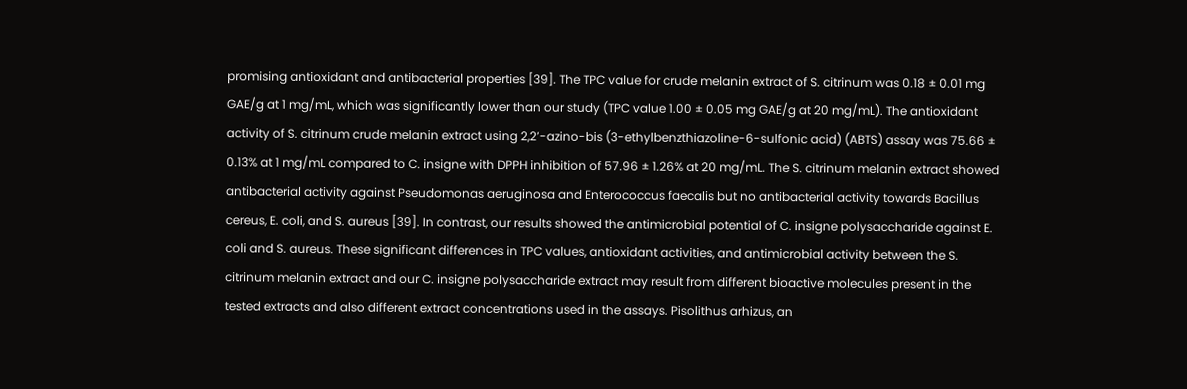promising antioxidant and antibacterial properties [39]. The TPC value for crude melanin extract of S. citrinum was 0.18 ± 0.01 mg GAE/g at 1 mg/mL, which was significantly lower than our study (TPC value 1.00 ± 0.05 mg GAE/g at 20 mg/mL). The antioxidant activity of S. citrinum crude melanin extract using 2,2’-azino-bis (3-ethylbenzthiazoline-6-sulfonic acid) (ABTS) assay was 75.66 ± 0.13% at 1 mg/mL compared to C. insigne with DPPH inhibition of 57.96 ± 1.26% at 20 mg/mL. The S. citrinum melanin extract showed antibacterial activity against Pseudomonas aeruginosa and Enterococcus faecalis but no antibacterial activity towards Bacillus cereus, E. coli, and S. aureus [39]. In contrast, our results showed the antimicrobial potential of C. insigne polysaccharide against E. coli and S. aureus. These significant differences in TPC values, antioxidant activities, and antimicrobial activity between the S. citrinum melanin extract and our C. insigne polysaccharide extract may result from different bioactive molecules present in the tested extracts and also different extract concentrations used in the assays. Pisolithus arhizus, an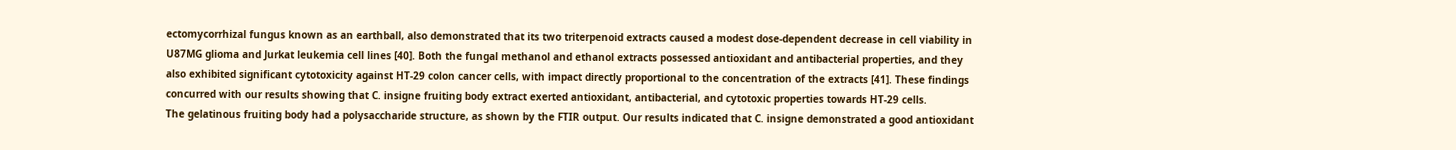ectomycorrhizal fungus known as an earthball, also demonstrated that its two triterpenoid extracts caused a modest dose-dependent decrease in cell viability in U87MG glioma and Jurkat leukemia cell lines [40]. Both the fungal methanol and ethanol extracts possessed antioxidant and antibacterial properties, and they also exhibited significant cytotoxicity against HT-29 colon cancer cells, with impact directly proportional to the concentration of the extracts [41]. These findings concurred with our results showing that C. insigne fruiting body extract exerted antioxidant, antibacterial, and cytotoxic properties towards HT-29 cells.
The gelatinous fruiting body had a polysaccharide structure, as shown by the FTIR output. Our results indicated that C. insigne demonstrated a good antioxidant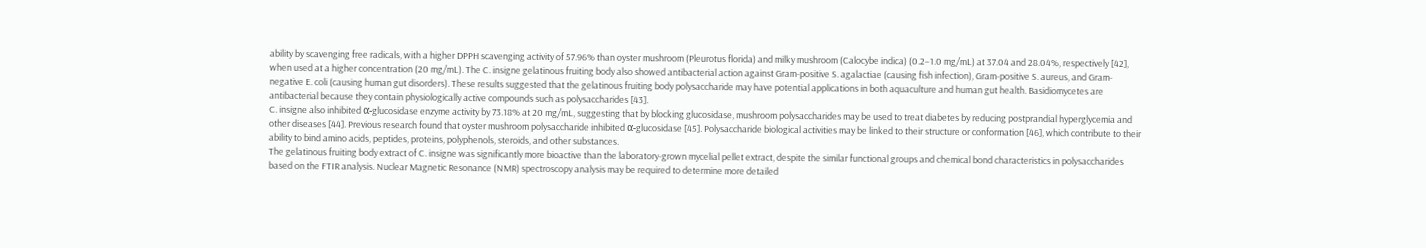ability by scavenging free radicals, with a higher DPPH scavenging activity of 57.96% than oyster mushroom (Pleurotus florida) and milky mushroom (Calocybe indica) (0.2–1.0 mg/mL) at 37.04 and 28.04%, respectively [42], when used at a higher concentration (20 mg/mL). The C. insigne gelatinous fruiting body also showed antibacterial action against Gram-positive S. agalactiae (causing fish infection), Gram-positive S. aureus, and Gram-negative E. coli (causing human gut disorders). These results suggested that the gelatinous fruiting body polysaccharide may have potential applications in both aquaculture and human gut health. Basidiomycetes are antibacterial because they contain physiologically active compounds such as polysaccharides [43].
C. insigne also inhibited α-glucosidase enzyme activity by 73.18% at 20 mg/mL, suggesting that by blocking glucosidase, mushroom polysaccharides may be used to treat diabetes by reducing postprandial hyperglycemia and other diseases [44]. Previous research found that oyster mushroom polysaccharide inhibited α-glucosidase [45]. Polysaccharide biological activities may be linked to their structure or conformation [46], which contribute to their ability to bind amino acids, peptides, proteins, polyphenols, steroids, and other substances.
The gelatinous fruiting body extract of C. insigne was significantly more bioactive than the laboratory-grown mycelial pellet extract, despite the similar functional groups and chemical bond characteristics in polysaccharides based on the FTIR analysis. Nuclear Magnetic Resonance (NMR) spectroscopy analysis may be required to determine more detailed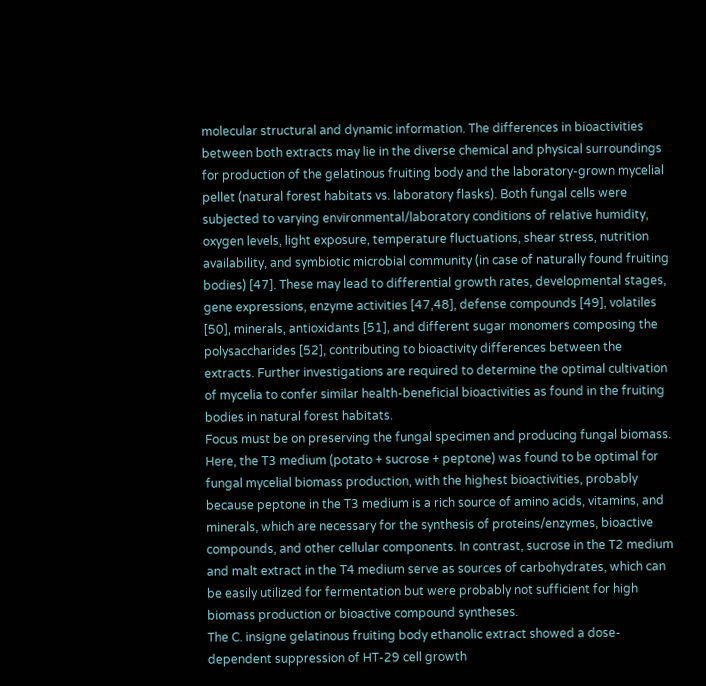molecular structural and dynamic information. The differences in bioactivities between both extracts may lie in the diverse chemical and physical surroundings for production of the gelatinous fruiting body and the laboratory-grown mycelial pellet (natural forest habitats vs. laboratory flasks). Both fungal cells were subjected to varying environmental/laboratory conditions of relative humidity, oxygen levels, light exposure, temperature fluctuations, shear stress, nutrition availability, and symbiotic microbial community (in case of naturally found fruiting bodies) [47]. These may lead to differential growth rates, developmental stages, gene expressions, enzyme activities [47,48], defense compounds [49], volatiles [50], minerals, antioxidants [51], and different sugar monomers composing the polysaccharides [52], contributing to bioactivity differences between the extracts. Further investigations are required to determine the optimal cultivation of mycelia to confer similar health-beneficial bioactivities as found in the fruiting bodies in natural forest habitats.
Focus must be on preserving the fungal specimen and producing fungal biomass. Here, the T3 medium (potato + sucrose + peptone) was found to be optimal for fungal mycelial biomass production, with the highest bioactivities, probably because peptone in the T3 medium is a rich source of amino acids, vitamins, and minerals, which are necessary for the synthesis of proteins/enzymes, bioactive compounds, and other cellular components. In contrast, sucrose in the T2 medium and malt extract in the T4 medium serve as sources of carbohydrates, which can be easily utilized for fermentation but were probably not sufficient for high biomass production or bioactive compound syntheses.
The C. insigne gelatinous fruiting body ethanolic extract showed a dose-dependent suppression of HT-29 cell growth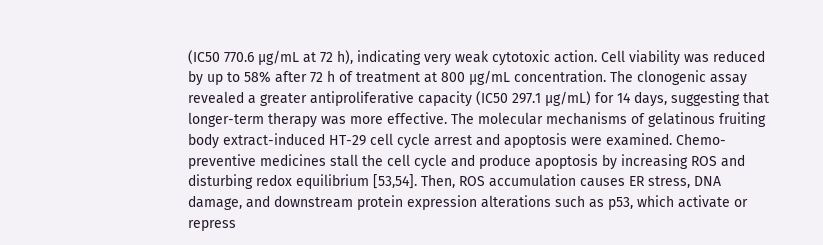(IC50 770.6 µg/mL at 72 h), indicating very weak cytotoxic action. Cell viability was reduced by up to 58% after 72 h of treatment at 800 µg/mL concentration. The clonogenic assay revealed a greater antiproliferative capacity (IC50 297.1 µg/mL) for 14 days, suggesting that longer-term therapy was more effective. The molecular mechanisms of gelatinous fruiting body extract-induced HT-29 cell cycle arrest and apoptosis were examined. Chemo-preventive medicines stall the cell cycle and produce apoptosis by increasing ROS and disturbing redox equilibrium [53,54]. Then, ROS accumulation causes ER stress, DNA damage, and downstream protein expression alterations such as p53, which activate or repress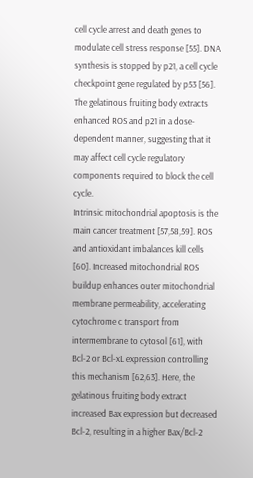cell cycle arrest and death genes to modulate cell stress response [55]. DNA synthesis is stopped by p21, a cell cycle checkpoint gene regulated by p53 [56]. The gelatinous fruiting body extracts enhanced ROS and p21 in a dose-dependent manner, suggesting that it may affect cell cycle regulatory components required to block the cell cycle.
Intrinsic mitochondrial apoptosis is the main cancer treatment [57,58,59]. ROS and antioxidant imbalances kill cells [60]. Increased mitochondrial ROS buildup enhances outer mitochondrial membrane permeability, accelerating cytochrome c transport from intermembrane to cytosol [61], with Bcl-2 or Bcl-xL expression controlling this mechanism [62,63]. Here, the gelatinous fruiting body extract increased Bax expression but decreased Bcl-2, resulting in a higher Bax/Bcl-2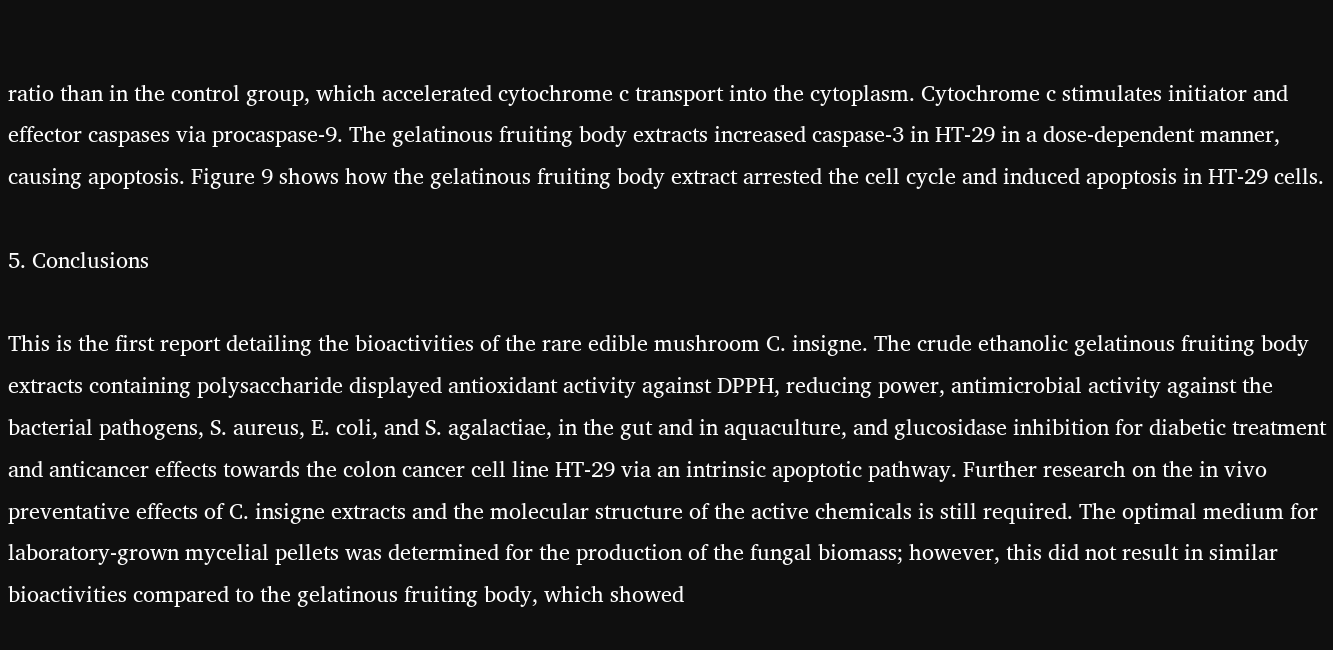ratio than in the control group, which accelerated cytochrome c transport into the cytoplasm. Cytochrome c stimulates initiator and effector caspases via procaspase-9. The gelatinous fruiting body extracts increased caspase-3 in HT-29 in a dose-dependent manner, causing apoptosis. Figure 9 shows how the gelatinous fruiting body extract arrested the cell cycle and induced apoptosis in HT-29 cells.

5. Conclusions

This is the first report detailing the bioactivities of the rare edible mushroom C. insigne. The crude ethanolic gelatinous fruiting body extracts containing polysaccharide displayed antioxidant activity against DPPH, reducing power, antimicrobial activity against the bacterial pathogens, S. aureus, E. coli, and S. agalactiae, in the gut and in aquaculture, and glucosidase inhibition for diabetic treatment and anticancer effects towards the colon cancer cell line HT-29 via an intrinsic apoptotic pathway. Further research on the in vivo preventative effects of C. insigne extracts and the molecular structure of the active chemicals is still required. The optimal medium for laboratory-grown mycelial pellets was determined for the production of the fungal biomass; however, this did not result in similar bioactivities compared to the gelatinous fruiting body, which showed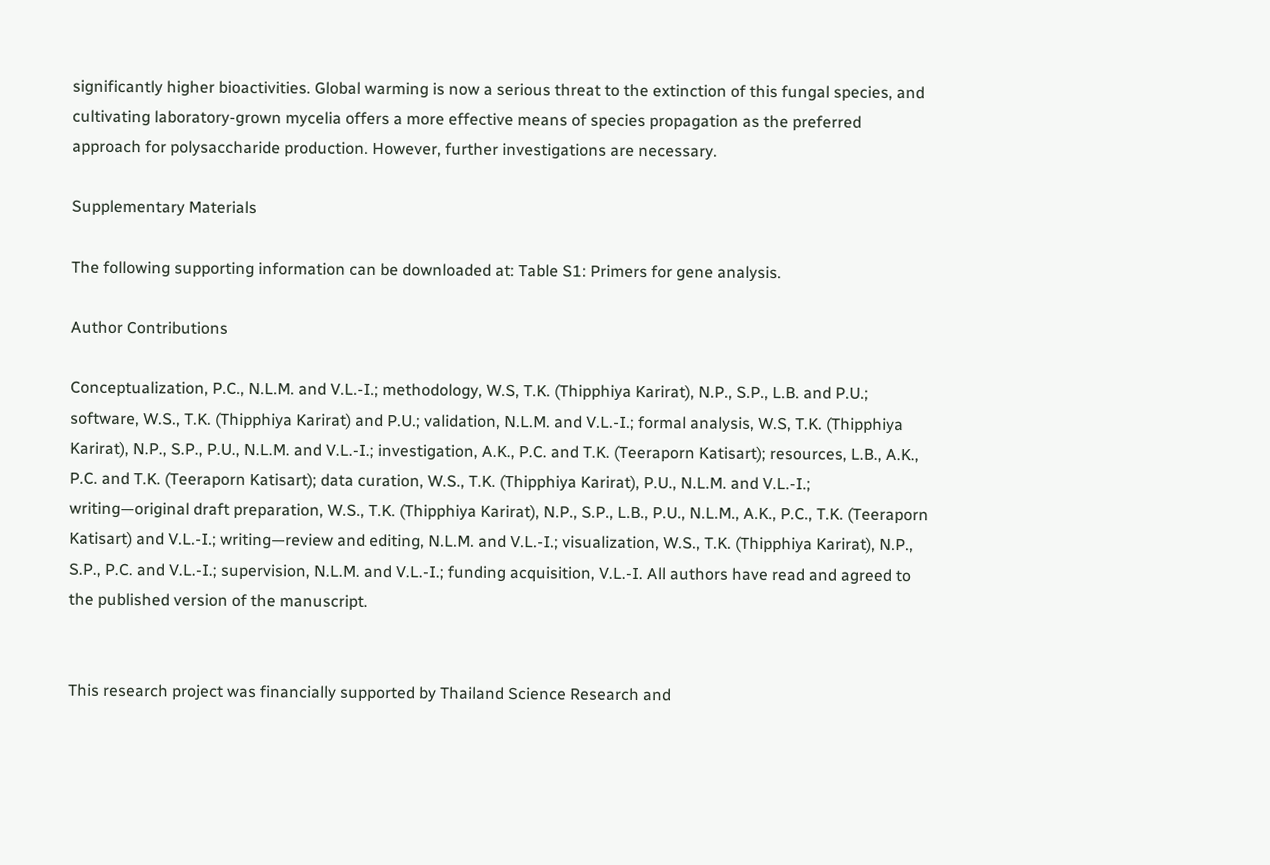significantly higher bioactivities. Global warming is now a serious threat to the extinction of this fungal species, and cultivating laboratory-grown mycelia offers a more effective means of species propagation as the preferred approach for polysaccharide production. However, further investigations are necessary.

Supplementary Materials

The following supporting information can be downloaded at: Table S1: Primers for gene analysis.

Author Contributions

Conceptualization, P.C., N.L.M. and V.L.-I.; methodology, W.S, T.K. (Thipphiya Karirat), N.P., S.P., L.B. and P.U.; software, W.S., T.K. (Thipphiya Karirat) and P.U.; validation, N.L.M. and V.L.-I.; formal analysis, W.S, T.K. (Thipphiya Karirat), N.P., S.P., P.U., N.L.M. and V.L.-I.; investigation, A.K., P.C. and T.K. (Teeraporn Katisart); resources, L.B., A.K., P.C. and T.K. (Teeraporn Katisart); data curation, W.S., T.K. (Thipphiya Karirat), P.U., N.L.M. and V.L.-I.; writing—original draft preparation, W.S., T.K. (Thipphiya Karirat), N.P., S.P., L.B., P.U., N.L.M., A.K., P.C., T.K. (Teeraporn Katisart) and V.L.-I.; writing—review and editing, N.L.M. and V.L.-I.; visualization, W.S., T.K. (Thipphiya Karirat), N.P., S.P., P.C. and V.L.-I.; supervision, N.L.M. and V.L.-I.; funding acquisition, V.L.-I. All authors have read and agreed to the published version of the manuscript.


This research project was financially supported by Thailand Science Research and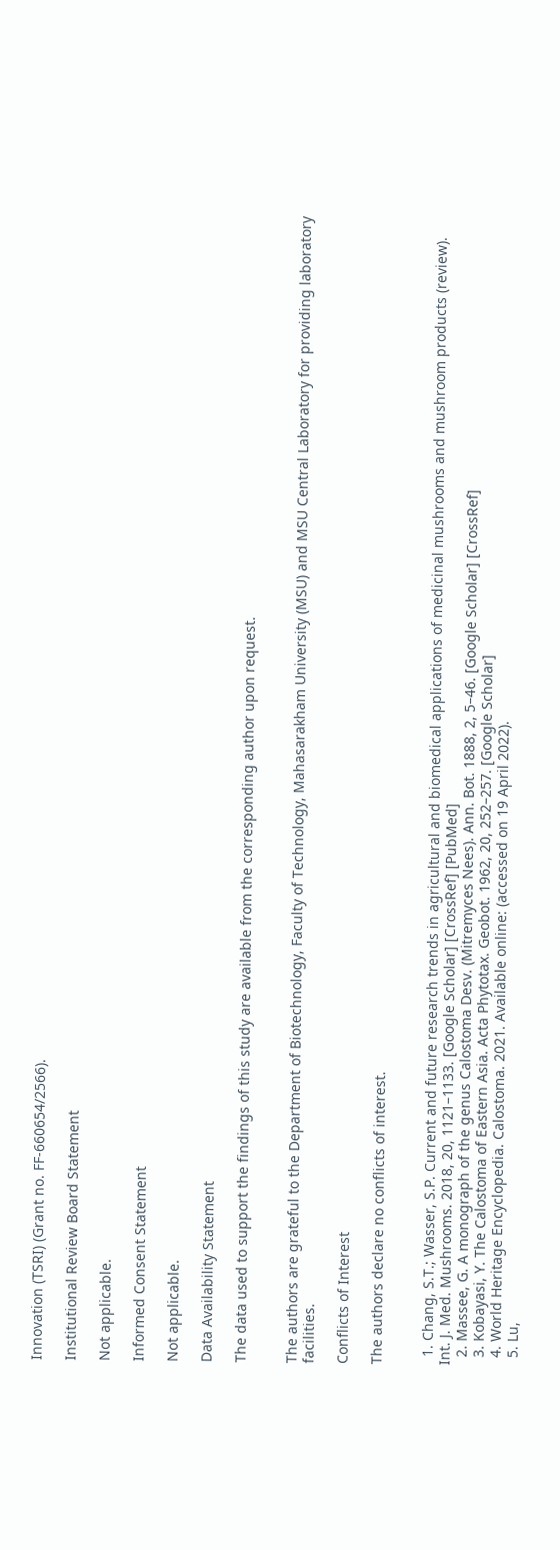Innovation (TSRI) (Grant no. FF-660654/2566).

Institutional Review Board Statement

Not applicable.

Informed Consent Statement

Not applicable.

Data Availability Statement

The data used to support the findings of this study are available from the corresponding author upon request.


The authors are grateful to the Department of Biotechnology, Faculty of Technology, Mahasarakham University (MSU) and MSU Central Laboratory for providing laboratory facilities.

Conflicts of Interest

The authors declare no conflicts of interest.


  1. Chang, S.T.; Wasser, S.P. Current and future research trends in agricultural and biomedical applications of medicinal mushrooms and mushroom products (review). Int. J. Med. Mushrooms. 2018, 20, 1121–1133. [Google Scholar] [CrossRef] [PubMed]
  2. Massee, G. A monograph of the genus Calostoma Desv. (Mitremyces Nees). Ann. Bot. 1888, 2, 5–46. [Google Scholar] [CrossRef]
  3. Kobayasi, Y. The Calostoma of Eastern Asia. Acta Phytotax. Geobot. 1962, 20, 252–257. [Google Scholar]
  4. World Heritage Encyclopedia. Calostoma. 2021. Available online: (accessed on 19 April 2022).
  5. Lu,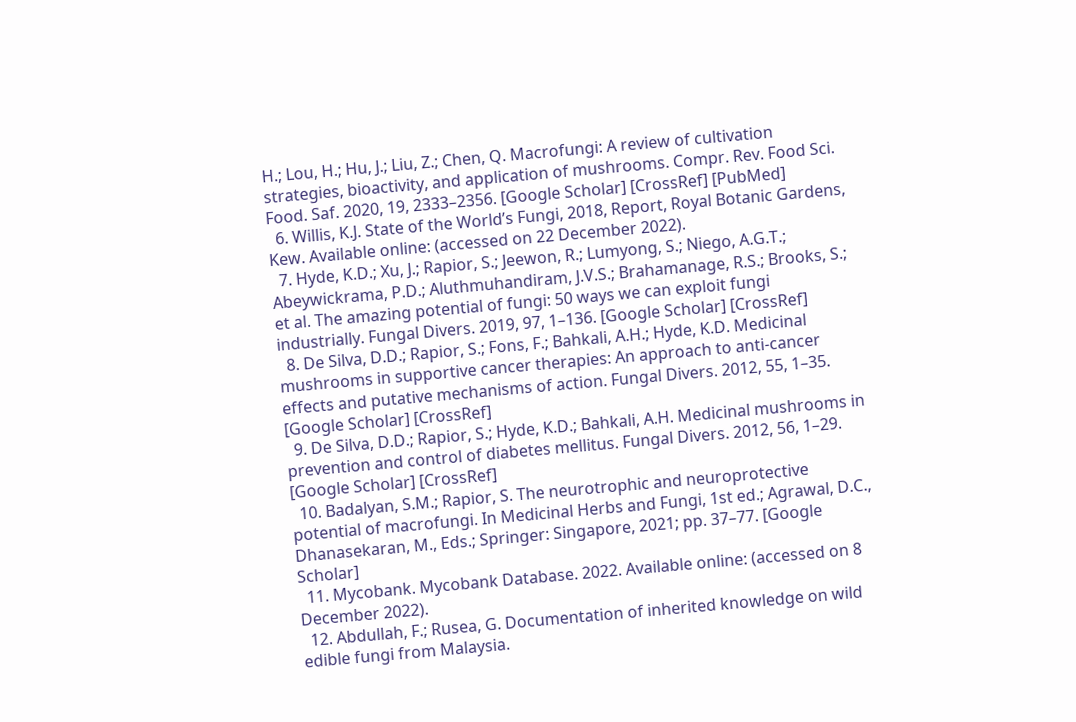H.; Lou, H.; Hu, J.; Liu, Z.; Chen, Q. Macrofungi: A review of cultivation strategies, bioactivity, and application of mushrooms. Compr. Rev. Food Sci. Food. Saf. 2020, 19, 2333–2356. [Google Scholar] [CrossRef] [PubMed]
  6. Willis, K.J. State of the World’s Fungi, 2018, Report, Royal Botanic Gardens, Kew. Available online: (accessed on 22 December 2022).
  7. Hyde, K.D.; Xu, J.; Rapior, S.; Jeewon, R.; Lumyong, S.; Niego, A.G.T.; Abeywickrama, P.D.; Aluthmuhandiram, J.V.S.; Brahamanage, R.S.; Brooks, S.; et al. The amazing potential of fungi: 50 ways we can exploit fungi industrially. Fungal Divers. 2019, 97, 1–136. [Google Scholar] [CrossRef]
  8. De Silva, D.D.; Rapior, S.; Fons, F.; Bahkali, A.H.; Hyde, K.D. Medicinal mushrooms in supportive cancer therapies: An approach to anti-cancer effects and putative mechanisms of action. Fungal Divers. 2012, 55, 1–35. [Google Scholar] [CrossRef]
  9. De Silva, D.D.; Rapior, S.; Hyde, K.D.; Bahkali, A.H. Medicinal mushrooms in prevention and control of diabetes mellitus. Fungal Divers. 2012, 56, 1–29. [Google Scholar] [CrossRef]
  10. Badalyan, S.M.; Rapior, S. The neurotrophic and neuroprotective potential of macrofungi. In Medicinal Herbs and Fungi, 1st ed.; Agrawal, D.C., Dhanasekaran, M., Eds.; Springer: Singapore, 2021; pp. 37–77. [Google Scholar]
  11. Mycobank. Mycobank Database. 2022. Available online: (accessed on 8 December 2022).
  12. Abdullah, F.; Rusea, G. Documentation of inherited knowledge on wild edible fungi from Malaysia.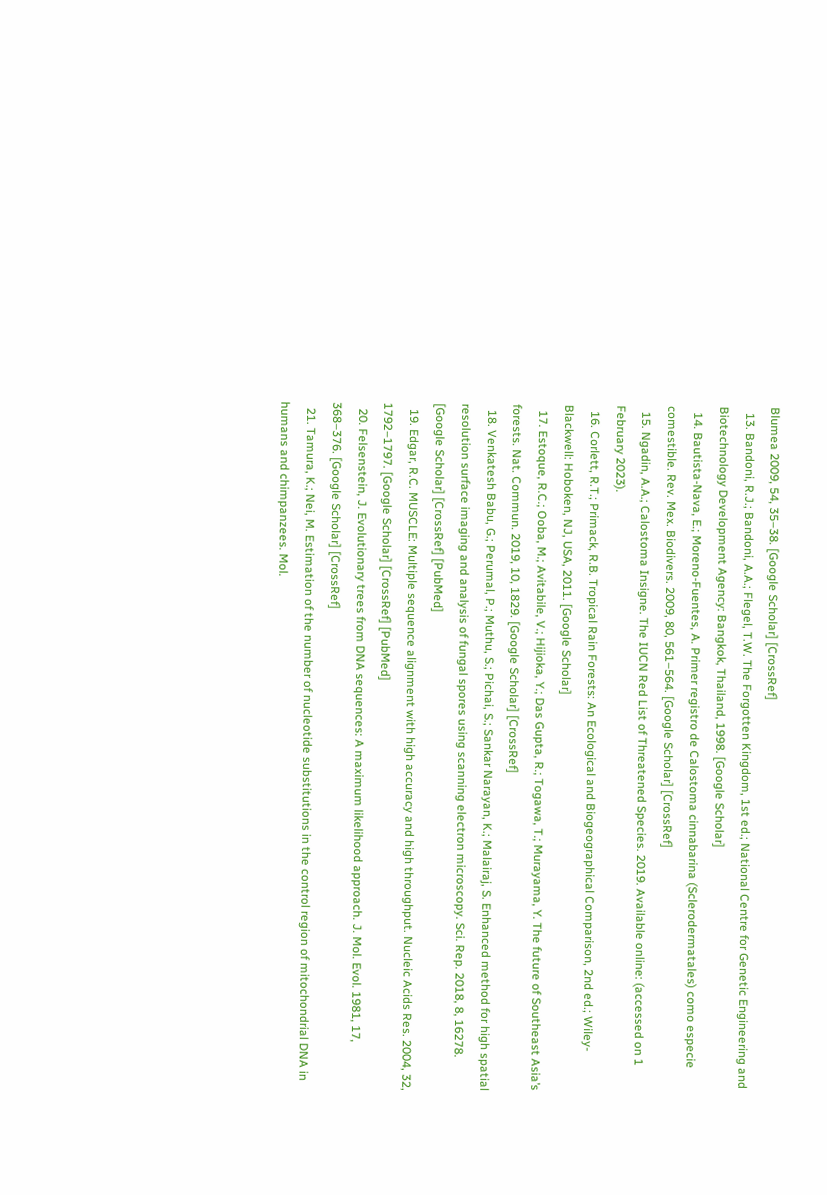Blumea 2009, 54, 35–38. [Google Scholar] [CrossRef]
  13. Bandoni, R.J.; Bandoni, A.A.; Flegel, T.W. The Forgotten Kingdom, 1st ed.; National Centre for Genetic Engineering and Biotechnology Development Agency: Bangkok, Thailand, 1998. [Google Scholar]
  14. Bautista-Nava, E.; Moreno-Fuentes, A. Primer registro de Calostoma cinnabarina (Sclerodermatales) como especie comestible. Rev. Mex. Biodivers. 2009, 80, 561–564. [Google Scholar] [CrossRef]
  15. Ngadin, A.A.; Calostoma Insigne. The IUCN Red List of Threatened Species. 2019. Available online: (accessed on 1 February 2023).
  16. Corlett, R.T.; Primack, R.B. Tropical Rain Forests: An Ecological and Biogeographical Comparison, 2nd ed.; Wiley-Blackwell: Hoboken, NJ, USA, 2011. [Google Scholar]
  17. Estoque, R.C.; Ooba, M.; Avitabile, V.; Hijioka, Y.; Das Gupta, R.; Togawa, T.; Murayama, Y. The future of Southeast Asia’s forests. Nat. Commun. 2019, 10, 1829. [Google Scholar] [CrossRef]
  18. Venkatesh Babu, G.; Perumal, P.; Muthu, S.; Pichai, S.; Sankar Narayan, K.; Malairaj, S. Enhanced method for high spatial resolution surface imaging and analysis of fungal spores using scanning electron microscopy. Sci. Rep. 2018, 8, 16278. [Google Scholar] [CrossRef] [PubMed]
  19. Edgar, R.C. MUSCLE: Multiple sequence alignment with high accuracy and high throughput. Nucleic Acids Res. 2004, 32, 1792–1797. [Google Scholar] [CrossRef] [PubMed]
  20. Felsenstein, J. Evolutionary trees from DNA sequences: A maximum likelihood approach. J. Mol. Evol. 1981, 17, 368–376. [Google Scholar] [CrossRef]
  21. Tamura, K.; Nei, M. Estimation of the number of nucleotide substitutions in the control region of mitochondrial DNA in humans and chimpanzees. Mol.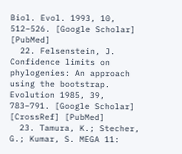Biol. Evol. 1993, 10, 512–526. [Google Scholar] [PubMed]
  22. Felsenstein, J. Confidence limits on phylogenies: An approach using the bootstrap. Evolution 1985, 39, 783–791. [Google Scholar] [CrossRef] [PubMed]
  23. Tamura, K.; Stecher, G.; Kumar, S. MEGA 11: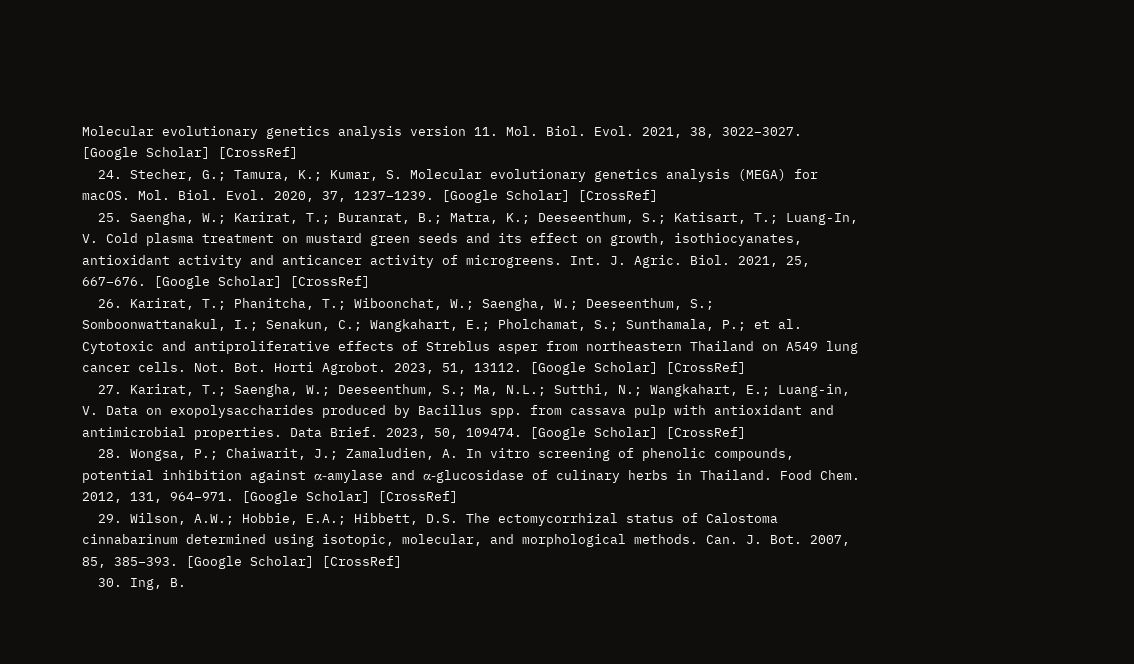Molecular evolutionary genetics analysis version 11. Mol. Biol. Evol. 2021, 38, 3022–3027. [Google Scholar] [CrossRef]
  24. Stecher, G.; Tamura, K.; Kumar, S. Molecular evolutionary genetics analysis (MEGA) for macOS. Mol. Biol. Evol. 2020, 37, 1237–1239. [Google Scholar] [CrossRef]
  25. Saengha, W.; Karirat, T.; Buranrat, B.; Matra, K.; Deeseenthum, S.; Katisart, T.; Luang-In, V. Cold plasma treatment on mustard green seeds and its effect on growth, isothiocyanates, antioxidant activity and anticancer activity of microgreens. Int. J. Agric. Biol. 2021, 25, 667–676. [Google Scholar] [CrossRef]
  26. Karirat, T.; Phanitcha, T.; Wiboonchat, W.; Saengha, W.; Deeseenthum, S.; Somboonwattanakul, I.; Senakun, C.; Wangkahart, E.; Pholchamat, S.; Sunthamala, P.; et al. Cytotoxic and antiproliferative effects of Streblus asper from northeastern Thailand on A549 lung cancer cells. Not. Bot. Horti Agrobot. 2023, 51, 13112. [Google Scholar] [CrossRef]
  27. Karirat, T.; Saengha, W.; Deeseenthum, S.; Ma, N.L.; Sutthi, N.; Wangkahart, E.; Luang-in, V. Data on exopolysaccharides produced by Bacillus spp. from cassava pulp with antioxidant and antimicrobial properties. Data Brief. 2023, 50, 109474. [Google Scholar] [CrossRef]
  28. Wongsa, P.; Chaiwarit, J.; Zamaludien, A. In vitro screening of phenolic compounds, potential inhibition against α-amylase and α-glucosidase of culinary herbs in Thailand. Food Chem. 2012, 131, 964–971. [Google Scholar] [CrossRef]
  29. Wilson, A.W.; Hobbie, E.A.; Hibbett, D.S. The ectomycorrhizal status of Calostoma cinnabarinum determined using isotopic, molecular, and morphological methods. Can. J. Bot. 2007, 85, 385–393. [Google Scholar] [CrossRef]
  30. Ing, B.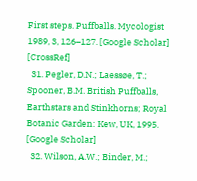First steps. Puffballs. Mycologist 1989, 3, 126–127. [Google Scholar] [CrossRef]
  31. Pegler, D.N.; Laessøe, T.; Spooner, B.M. British Puffballs, Earthstars and Stinkhorns; Royal Botanic Garden: Kew, UK, 1995. [Google Scholar]
  32. Wilson, A.W.; Binder, M.;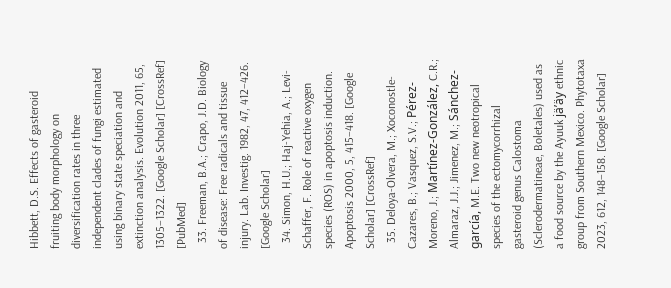Hibbett, D.S. Effects of gasteroid fruiting body morphology on diversification rates in three independent clades of fungi estimated using binary state speciation and extinction analysis. Evolution 2011, 65, 1305–1322. [Google Scholar] [CrossRef] [PubMed]
  33. Freeman, B.A.; Crapo, J.D. Biology of disease: Free radicals and tissue injury. Lab. Investig. 1982, 47, 412–426. [Google Scholar]
  34. Simon, H.U.; Haj-Yehia, A.; Levi-Schaffer, F. Role of reactive oxygen species (ROS) in apoptosis induction. Apoptosis 2000, 5, 415–418. [Google Scholar] [CrossRef]
  35. Deloya-Olvera, M.; Xoconostle-Cazares, B.; Vasquez, S.V.; Pérez-Moreno, J.; Martínez-González, C.R.; Almaraz, J.J.; Jimenez, M.; Sánchez-garcía, M.E. Two new neotropical species of the ectomycorrhizal gasteroid genus Calostoma (Sclerodermatineae, Boletales) used as a food source by the Ayuuk jä’äy ethnic group from Southern Mexico. Phytotaxa 2023, 612, 148–158. [Google Scholar]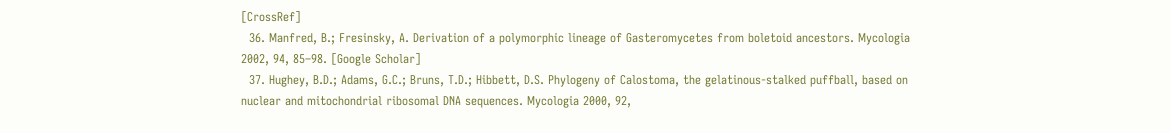[CrossRef]
  36. Manfred, B.; Fresinsky, A. Derivation of a polymorphic lineage of Gasteromycetes from boletoid ancestors. Mycologia 2002, 94, 85–98. [Google Scholar]
  37. Hughey, B.D.; Adams, G.C.; Bruns, T.D.; Hibbett, D.S. Phylogeny of Calostoma, the gelatinous-stalked puffball, based on nuclear and mitochondrial ribosomal DNA sequences. Mycologia 2000, 92,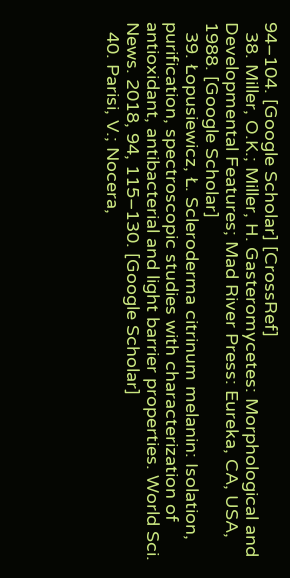94–104. [Google Scholar] [CrossRef]
  38. Miller, O.K.; Miller, H. Gasteromycetes: Morphological and Developmental Features; Mad River Press: Eureka, CA, USA, 1988. [Google Scholar]
  39. Łopusiewicz, Ł. Scleroderma citrinum melanin: Isolation, purification, spectroscopic studies with characterization of antioxidant, antibacterial and light barrier properties. World Sci. News. 2018, 94, 115–130. [Google Scholar]
  40. Parisi, V.; Nocera,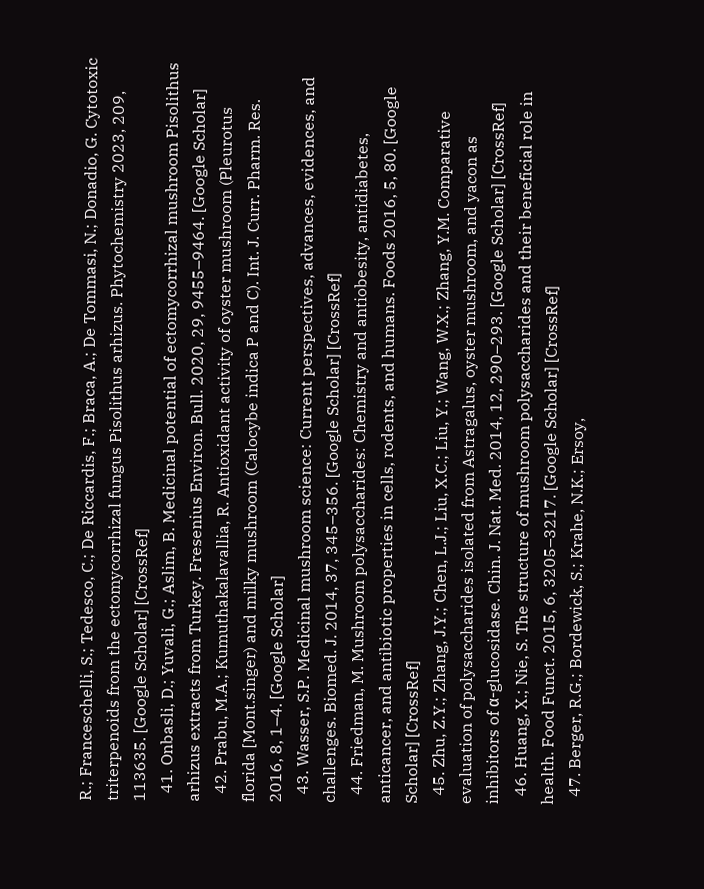R.; Franceschelli, S.; Tedesco, C.; De Riccardis, F.; Braca, A.; De Tommasi, N.; Donadio, G. Cytotoxic triterpenoids from the ectomycorrhizal fungus Pisolithus arhizus. Phytochemistry 2023, 209, 113635. [Google Scholar] [CrossRef]
  41. Onbasli, D.; Yuvali, G.; Aslim, B. Medicinal potential of ectomycorrhizal mushroom Pisolithus arhizus extracts from Turkey. Fresenius Environ. Bull. 2020, 29, 9455–9464. [Google Scholar]
  42. Prabu, M.A.; Kumuthakalavallia, R. Antioxidant activity of oyster mushroom (Pleurotus florida [Mont.singer) and milky mushroom (Calocybe indica P and C). Int. J. Curr. Pharm. Res. 2016, 8, 1–4. [Google Scholar]
  43. Wasser, S.P. Medicinal mushroom science: Current perspectives, advances, evidences, and challenges. Biomed. J. 2014, 37, 345–356. [Google Scholar] [CrossRef]
  44. Friedman, M. Mushroom polysaccharides: Chemistry and antiobesity, antidiabetes, anticancer, and antibiotic properties in cells, rodents, and humans. Foods 2016, 5, 80. [Google Scholar] [CrossRef]
  45. Zhu, Z.Y.; Zhang, J.Y.; Chen, L.J.; Liu, X.C.; Liu, Y.; Wang, W.X.; Zhang, Y.M. Comparative evaluation of polysaccharides isolated from Astragalus, oyster mushroom, and yacon as inhibitors of α-glucosidase. Chin. J. Nat. Med. 2014, 12, 290–293. [Google Scholar] [CrossRef]
  46. Huang, X.; Nie, S. The structure of mushroom polysaccharides and their beneficial role in health. Food Funct. 2015, 6, 3205–3217. [Google Scholar] [CrossRef]
  47. Berger, R.G.; Bordewick, S.; Krahe, N.K.; Ersoy,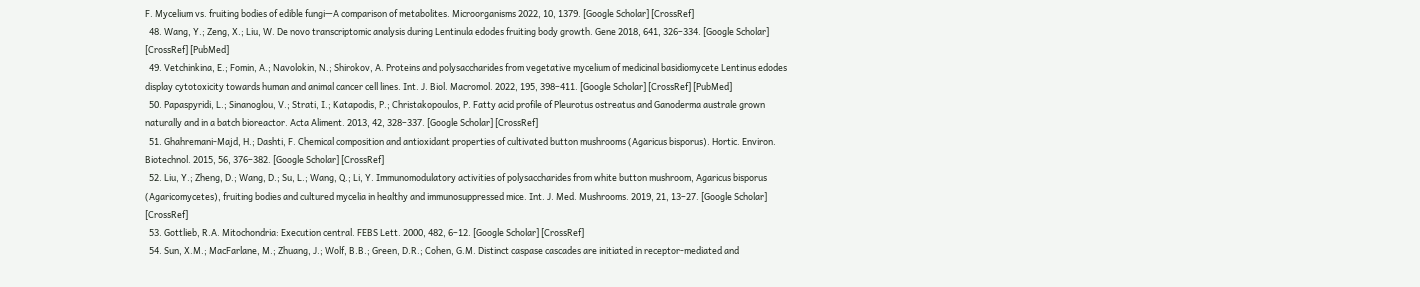F. Mycelium vs. fruiting bodies of edible fungi—A comparison of metabolites. Microorganisms 2022, 10, 1379. [Google Scholar] [CrossRef]
  48. Wang, Y.; Zeng, X.; Liu, W. De novo transcriptomic analysis during Lentinula edodes fruiting body growth. Gene 2018, 641, 326–334. [Google Scholar] [CrossRef] [PubMed]
  49. Vetchinkina, E.; Fomin, A.; Navolokin, N.; Shirokov, A. Proteins and polysaccharides from vegetative mycelium of medicinal basidiomycete Lentinus edodes display cytotoxicity towards human and animal cancer cell lines. Int. J. Biol. Macromol. 2022, 195, 398–411. [Google Scholar] [CrossRef] [PubMed]
  50. Papaspyridi, L.; Sinanoglou, V.; Strati, I.; Katapodis, P.; Christakopoulos, P. Fatty acid profile of Pleurotus ostreatus and Ganoderma australe grown naturally and in a batch bioreactor. Acta Aliment. 2013, 42, 328–337. [Google Scholar] [CrossRef]
  51. Ghahremani-Majd, H.; Dashti, F. Chemical composition and antioxidant properties of cultivated button mushrooms (Agaricus bisporus). Hortic. Environ. Biotechnol. 2015, 56, 376–382. [Google Scholar] [CrossRef]
  52. Liu, Y.; Zheng, D.; Wang, D.; Su, L.; Wang, Q.; Li, Y. Immunomodulatory activities of polysaccharides from white button mushroom, Agaricus bisporus (Agaricomycetes), fruiting bodies and cultured mycelia in healthy and immunosuppressed mice. Int. J. Med. Mushrooms. 2019, 21, 13–27. [Google Scholar] [CrossRef]
  53. Gottlieb, R.A. Mitochondria: Execution central. FEBS Lett. 2000, 482, 6–12. [Google Scholar] [CrossRef]
  54. Sun, X.M.; MacFarlane, M.; Zhuang, J.; Wolf, B.B.; Green, D.R.; Cohen, G.M. Distinct caspase cascades are initiated in receptor-mediated and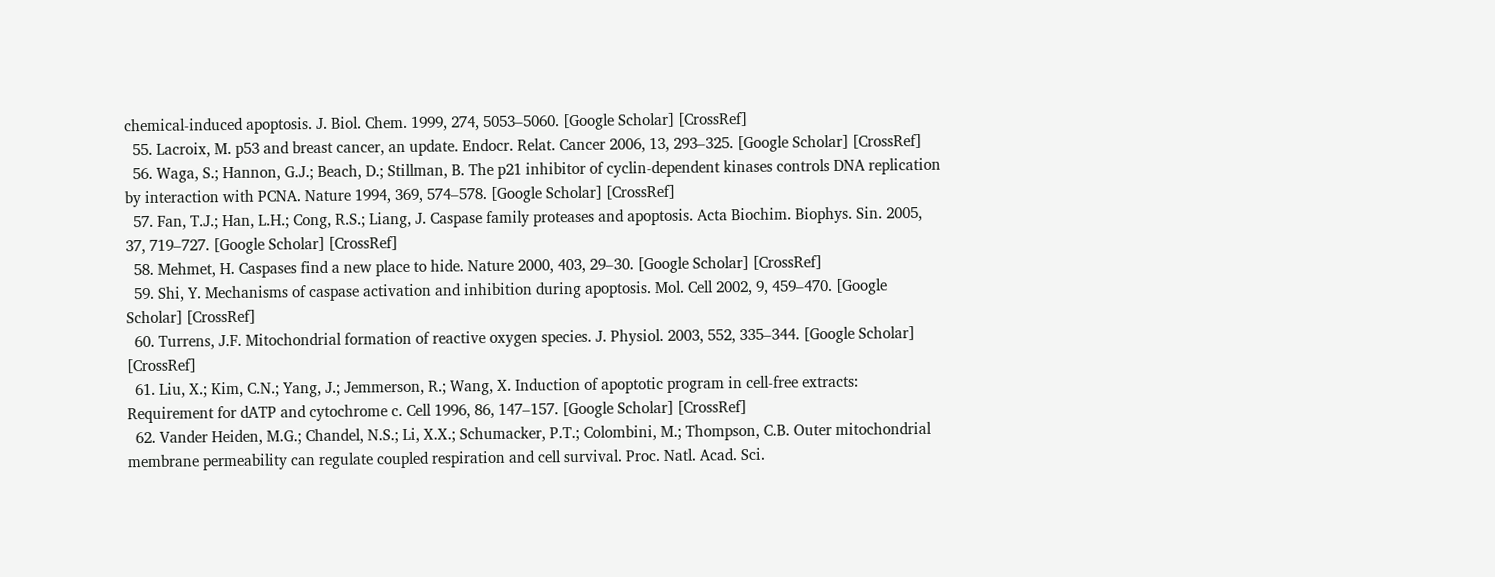chemical-induced apoptosis. J. Biol. Chem. 1999, 274, 5053–5060. [Google Scholar] [CrossRef]
  55. Lacroix, M. p53 and breast cancer, an update. Endocr. Relat. Cancer 2006, 13, 293–325. [Google Scholar] [CrossRef]
  56. Waga, S.; Hannon, G.J.; Beach, D.; Stillman, B. The p21 inhibitor of cyclin-dependent kinases controls DNA replication by interaction with PCNA. Nature 1994, 369, 574–578. [Google Scholar] [CrossRef]
  57. Fan, T.J.; Han, L.H.; Cong, R.S.; Liang, J. Caspase family proteases and apoptosis. Acta Biochim. Biophys. Sin. 2005, 37, 719–727. [Google Scholar] [CrossRef]
  58. Mehmet, H. Caspases find a new place to hide. Nature 2000, 403, 29–30. [Google Scholar] [CrossRef]
  59. Shi, Y. Mechanisms of caspase activation and inhibition during apoptosis. Mol. Cell 2002, 9, 459–470. [Google Scholar] [CrossRef]
  60. Turrens, J.F. Mitochondrial formation of reactive oxygen species. J. Physiol. 2003, 552, 335–344. [Google Scholar] [CrossRef]
  61. Liu, X.; Kim, C.N.; Yang, J.; Jemmerson, R.; Wang, X. Induction of apoptotic program in cell-free extracts: Requirement for dATP and cytochrome c. Cell 1996, 86, 147–157. [Google Scholar] [CrossRef]
  62. Vander Heiden, M.G.; Chandel, N.S.; Li, X.X.; Schumacker, P.T.; Colombini, M.; Thompson, C.B. Outer mitochondrial membrane permeability can regulate coupled respiration and cell survival. Proc. Natl. Acad. Sci.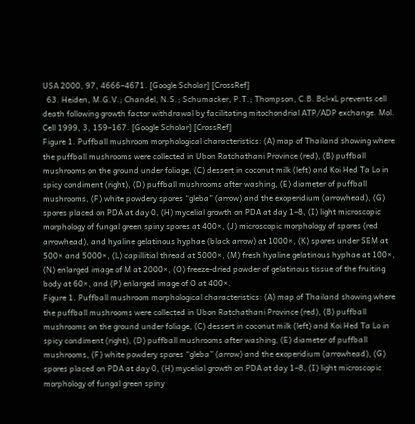USA 2000, 97, 4666–4671. [Google Scholar] [CrossRef]
  63. Heiden, M.G.V.; Chandel, N.S.; Schumacker, P.T.; Thompson, C.B. Bcl-xL prevents cell death following growth factor withdrawal by facilitating mitochondrial ATP/ADP exchange. Mol. Cell 1999, 3, 159–167. [Google Scholar] [CrossRef]
Figure 1. Puffball mushroom morphological characteristics: (A) map of Thailand showing where the puffball mushrooms were collected in Ubon Ratchathani Province (red), (B) puffball mushrooms on the ground under foliage, (C) dessert in coconut milk (left) and Koi Hed Ta Lo in spicy condiment (right), (D) puffball mushrooms after washing, (E) diameter of puffball mushrooms, (F) white powdery spores “gleba” (arrow) and the exoperidium (arrowhead), (G) spores placed on PDA at day 0, (H) mycelial growth on PDA at day 1–8, (I) light microscopic morphology of fungal green spiny spores at 400×, (J) microscopic morphology of spores (red arrowhead), and hyaline gelatinous hyphae (black arrow) at 1000×, (K) spores under SEM at 500× and 5000×, (L) capillitial thread at 5000×, (M) fresh hyaline gelatinous hyphae at 100×, (N) enlarged image of M at 2000×, (O) freeze-dried powder of gelatinous tissue of the fruiting body at 60×, and (P) enlarged image of O at 400×.
Figure 1. Puffball mushroom morphological characteristics: (A) map of Thailand showing where the puffball mushrooms were collected in Ubon Ratchathani Province (red), (B) puffball mushrooms on the ground under foliage, (C) dessert in coconut milk (left) and Koi Hed Ta Lo in spicy condiment (right), (D) puffball mushrooms after washing, (E) diameter of puffball mushrooms, (F) white powdery spores “gleba” (arrow) and the exoperidium (arrowhead), (G) spores placed on PDA at day 0, (H) mycelial growth on PDA at day 1–8, (I) light microscopic morphology of fungal green spiny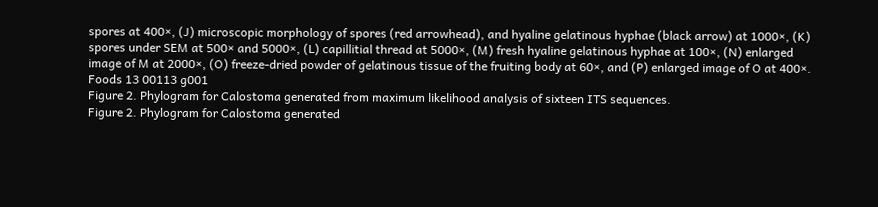spores at 400×, (J) microscopic morphology of spores (red arrowhead), and hyaline gelatinous hyphae (black arrow) at 1000×, (K) spores under SEM at 500× and 5000×, (L) capillitial thread at 5000×, (M) fresh hyaline gelatinous hyphae at 100×, (N) enlarged image of M at 2000×, (O) freeze-dried powder of gelatinous tissue of the fruiting body at 60×, and (P) enlarged image of O at 400×.
Foods 13 00113 g001
Figure 2. Phylogram for Calostoma generated from maximum likelihood analysis of sixteen ITS sequences.
Figure 2. Phylogram for Calostoma generated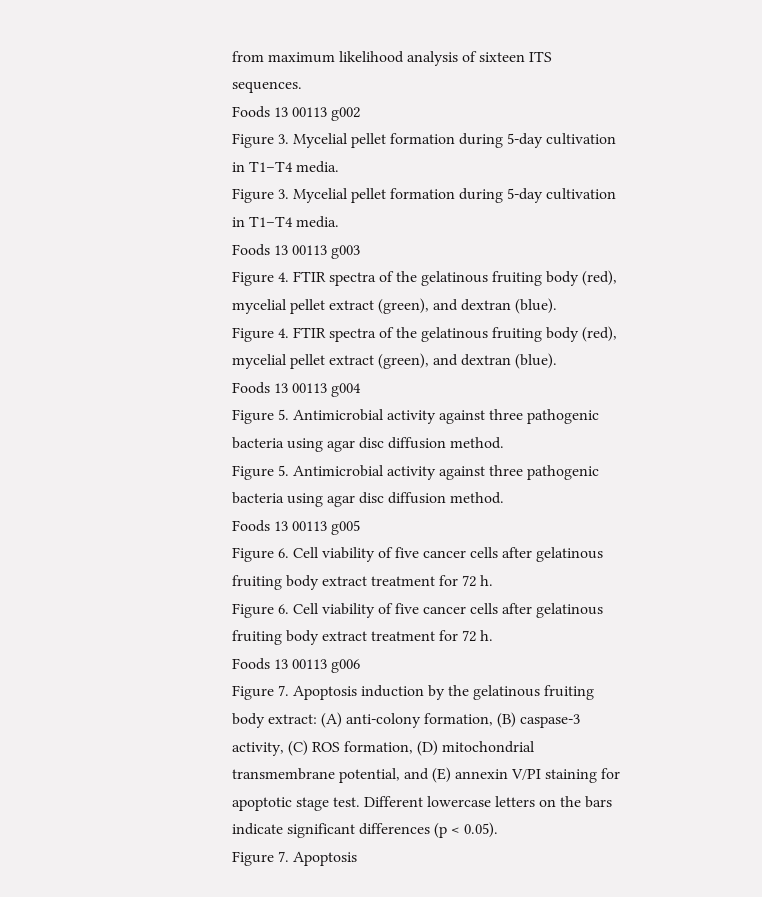from maximum likelihood analysis of sixteen ITS sequences.
Foods 13 00113 g002
Figure 3. Mycelial pellet formation during 5-day cultivation in T1–T4 media.
Figure 3. Mycelial pellet formation during 5-day cultivation in T1–T4 media.
Foods 13 00113 g003
Figure 4. FTIR spectra of the gelatinous fruiting body (red), mycelial pellet extract (green), and dextran (blue).
Figure 4. FTIR spectra of the gelatinous fruiting body (red), mycelial pellet extract (green), and dextran (blue).
Foods 13 00113 g004
Figure 5. Antimicrobial activity against three pathogenic bacteria using agar disc diffusion method.
Figure 5. Antimicrobial activity against three pathogenic bacteria using agar disc diffusion method.
Foods 13 00113 g005
Figure 6. Cell viability of five cancer cells after gelatinous fruiting body extract treatment for 72 h.
Figure 6. Cell viability of five cancer cells after gelatinous fruiting body extract treatment for 72 h.
Foods 13 00113 g006
Figure 7. Apoptosis induction by the gelatinous fruiting body extract: (A) anti-colony formation, (B) caspase-3 activity, (C) ROS formation, (D) mitochondrial transmembrane potential, and (E) annexin V/PI staining for apoptotic stage test. Different lowercase letters on the bars indicate significant differences (p < 0.05).
Figure 7. Apoptosis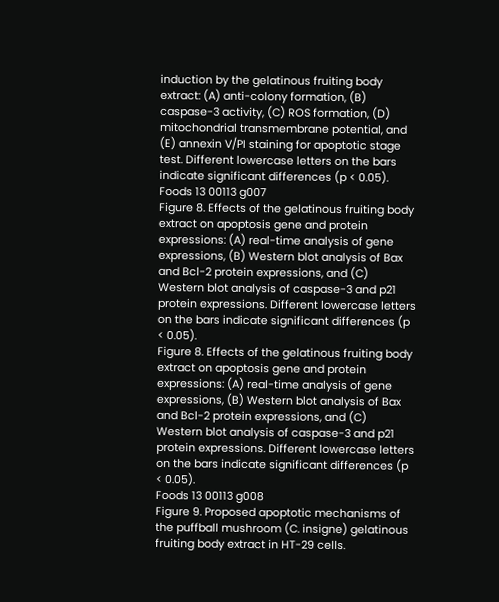induction by the gelatinous fruiting body extract: (A) anti-colony formation, (B) caspase-3 activity, (C) ROS formation, (D) mitochondrial transmembrane potential, and (E) annexin V/PI staining for apoptotic stage test. Different lowercase letters on the bars indicate significant differences (p < 0.05).
Foods 13 00113 g007
Figure 8. Effects of the gelatinous fruiting body extract on apoptosis gene and protein expressions: (A) real-time analysis of gene expressions, (B) Western blot analysis of Bax and Bcl-2 protein expressions, and (C) Western blot analysis of caspase-3 and p21 protein expressions. Different lowercase letters on the bars indicate significant differences (p < 0.05).
Figure 8. Effects of the gelatinous fruiting body extract on apoptosis gene and protein expressions: (A) real-time analysis of gene expressions, (B) Western blot analysis of Bax and Bcl-2 protein expressions, and (C) Western blot analysis of caspase-3 and p21 protein expressions. Different lowercase letters on the bars indicate significant differences (p < 0.05).
Foods 13 00113 g008
Figure 9. Proposed apoptotic mechanisms of the puffball mushroom (C. insigne) gelatinous fruiting body extract in HT-29 cells.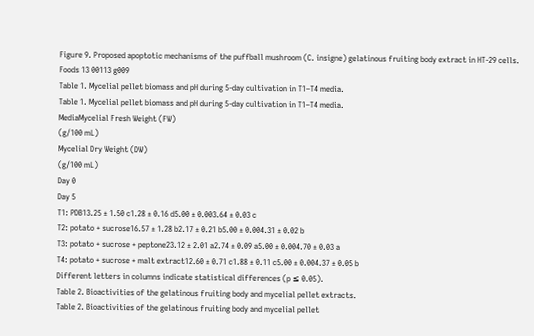Figure 9. Proposed apoptotic mechanisms of the puffball mushroom (C. insigne) gelatinous fruiting body extract in HT-29 cells.
Foods 13 00113 g009
Table 1. Mycelial pellet biomass and pH during 5-day cultivation in T1–T4 media.
Table 1. Mycelial pellet biomass and pH during 5-day cultivation in T1–T4 media.
MediaMycelial Fresh Weight (FW)
(g/100 mL)
Mycelial Dry Weight (DW)
(g/100 mL)
Day 0
Day 5
T1: PDB13.25 ± 1.50 c1.28 ± 0.16 d5.00 ± 0.003.64 ± 0.03 c
T2: potato + sucrose16.57 ± 1.28 b2.17 ± 0.21 b5.00 ± 0.004.31 ± 0.02 b
T3: potato + sucrose + peptone23.12 ± 2.01 a2.74 ± 0.09 a5.00 ± 0.004.70 ± 0.03 a
T4: potato + sucrose + malt extract12.60 ± 0.71 c1.88 ± 0.11 c5.00 ± 0.004.37 ± 0.05 b
Different letters in columns indicate statistical differences (p ≤ 0.05).
Table 2. Bioactivities of the gelatinous fruiting body and mycelial pellet extracts.
Table 2. Bioactivities of the gelatinous fruiting body and mycelial pellet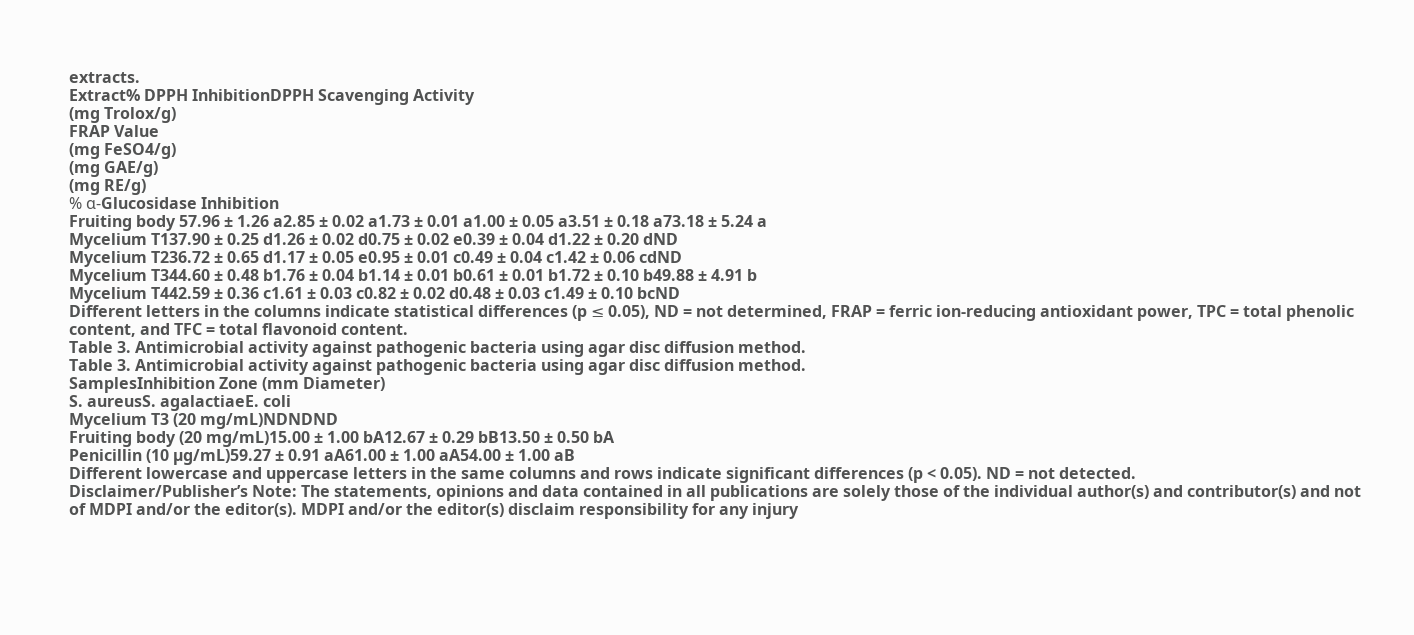extracts.
Extract% DPPH InhibitionDPPH Scavenging Activity
(mg Trolox/g)
FRAP Value
(mg FeSO4/g)
(mg GAE/g)
(mg RE/g)
% α-Glucosidase Inhibition
Fruiting body 57.96 ± 1.26 a2.85 ± 0.02 a1.73 ± 0.01 a1.00 ± 0.05 a3.51 ± 0.18 a73.18 ± 5.24 a
Mycelium T137.90 ± 0.25 d1.26 ± 0.02 d0.75 ± 0.02 e0.39 ± 0.04 d1.22 ± 0.20 dND
Mycelium T236.72 ± 0.65 d1.17 ± 0.05 e0.95 ± 0.01 c0.49 ± 0.04 c1.42 ± 0.06 cdND
Mycelium T344.60 ± 0.48 b1.76 ± 0.04 b1.14 ± 0.01 b0.61 ± 0.01 b1.72 ± 0.10 b49.88 ± 4.91 b
Mycelium T442.59 ± 0.36 c1.61 ± 0.03 c0.82 ± 0.02 d0.48 ± 0.03 c1.49 ± 0.10 bcND
Different letters in the columns indicate statistical differences (p ≤ 0.05), ND = not determined, FRAP = ferric ion-reducing antioxidant power, TPC = total phenolic content, and TFC = total flavonoid content.
Table 3. Antimicrobial activity against pathogenic bacteria using agar disc diffusion method.
Table 3. Antimicrobial activity against pathogenic bacteria using agar disc diffusion method.
SamplesInhibition Zone (mm Diameter)
S. aureusS. agalactiaeE. coli
Mycelium T3 (20 mg/mL)NDNDND
Fruiting body (20 mg/mL)15.00 ± 1.00 bA12.67 ± 0.29 bB13.50 ± 0.50 bA
Penicillin (10 µg/mL)59.27 ± 0.91 aA61.00 ± 1.00 aA54.00 ± 1.00 aB
Different lowercase and uppercase letters in the same columns and rows indicate significant differences (p < 0.05). ND = not detected.
Disclaimer/Publisher’s Note: The statements, opinions and data contained in all publications are solely those of the individual author(s) and contributor(s) and not of MDPI and/or the editor(s). MDPI and/or the editor(s) disclaim responsibility for any injury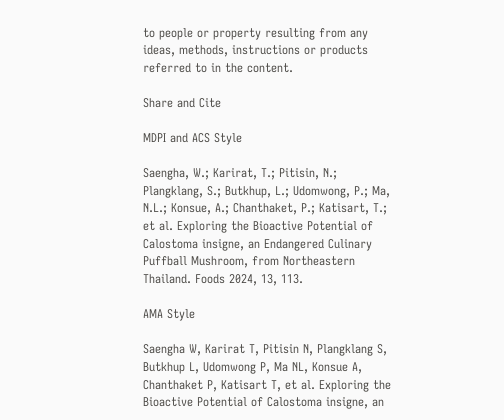to people or property resulting from any ideas, methods, instructions or products referred to in the content.

Share and Cite

MDPI and ACS Style

Saengha, W.; Karirat, T.; Pitisin, N.; Plangklang, S.; Butkhup, L.; Udomwong, P.; Ma, N.L.; Konsue, A.; Chanthaket, P.; Katisart, T.; et al. Exploring the Bioactive Potential of Calostoma insigne, an Endangered Culinary Puffball Mushroom, from Northeastern Thailand. Foods 2024, 13, 113.

AMA Style

Saengha W, Karirat T, Pitisin N, Plangklang S, Butkhup L, Udomwong P, Ma NL, Konsue A, Chanthaket P, Katisart T, et al. Exploring the Bioactive Potential of Calostoma insigne, an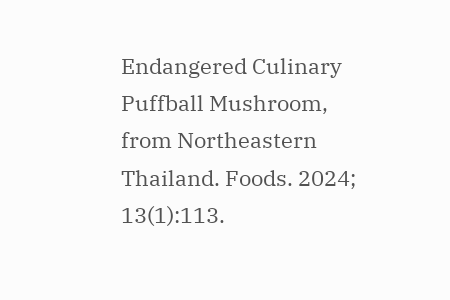Endangered Culinary Puffball Mushroom, from Northeastern Thailand. Foods. 2024; 13(1):113.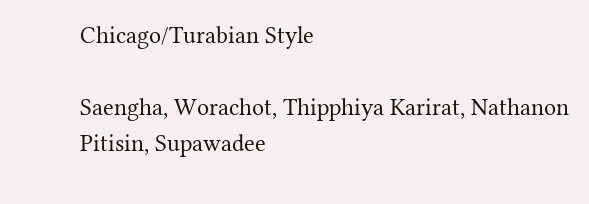Chicago/Turabian Style

Saengha, Worachot, Thipphiya Karirat, Nathanon Pitisin, Supawadee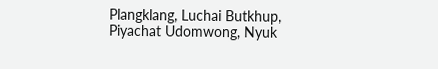Plangklang, Luchai Butkhup, Piyachat Udomwong, Nyuk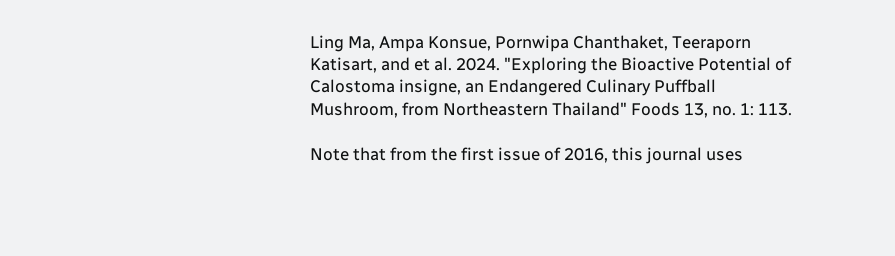Ling Ma, Ampa Konsue, Pornwipa Chanthaket, Teeraporn Katisart, and et al. 2024. "Exploring the Bioactive Potential of Calostoma insigne, an Endangered Culinary Puffball Mushroom, from Northeastern Thailand" Foods 13, no. 1: 113.

Note that from the first issue of 2016, this journal uses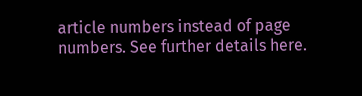article numbers instead of page numbers. See further details here.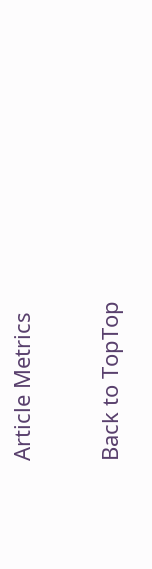Article Metrics

Back to TopTop